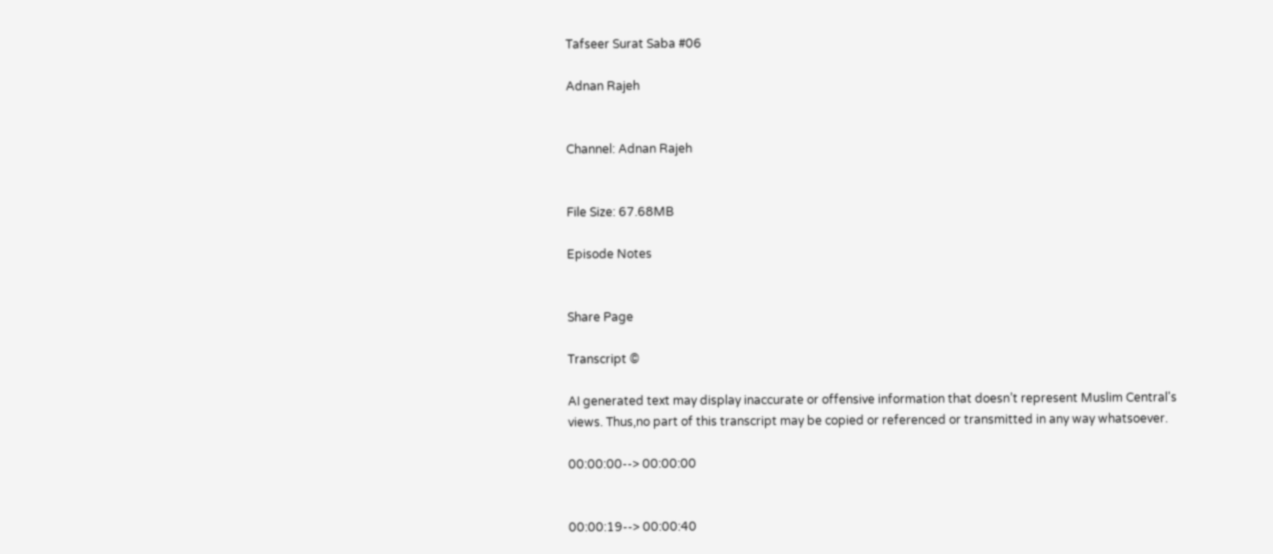Tafseer Surat Saba #06

Adnan Rajeh


Channel: Adnan Rajeh


File Size: 67.68MB

Episode Notes


Share Page

Transcript ©

AI generated text may display inaccurate or offensive information that doesn’t represent Muslim Central's views. Thus,no part of this transcript may be copied or referenced or transmitted in any way whatsoever.

00:00:00--> 00:00:00


00:00:19--> 00:00:40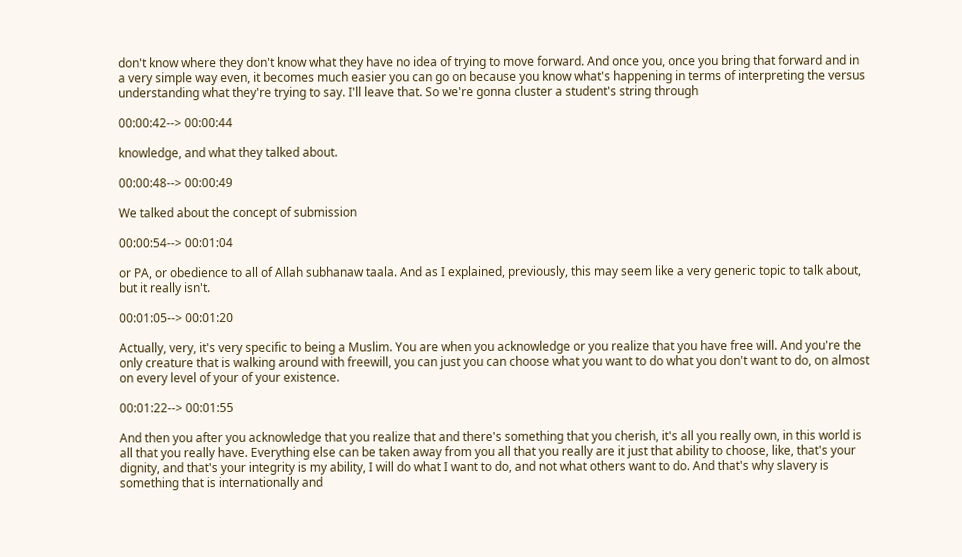don't know where they don't know what they have no idea of trying to move forward. And once you, once you bring that forward and in a very simple way even, it becomes much easier you can go on because you know what's happening in terms of interpreting the versus understanding what they're trying to say. I'll leave that. So we're gonna cluster a student's string through

00:00:42--> 00:00:44

knowledge, and what they talked about.

00:00:48--> 00:00:49

We talked about the concept of submission

00:00:54--> 00:01:04

or PA, or obedience to all of Allah subhanaw taala. And as I explained, previously, this may seem like a very generic topic to talk about, but it really isn't.

00:01:05--> 00:01:20

Actually, very, it's very specific to being a Muslim. You are when you acknowledge or you realize that you have free will. And you're the only creature that is walking around with freewill, you can just you can choose what you want to do what you don't want to do, on almost on every level of your of your existence.

00:01:22--> 00:01:55

And then you after you acknowledge that you realize that and there's something that you cherish, it's all you really own, in this world is all that you really have. Everything else can be taken away from you all that you really are it just that ability to choose, like, that's your dignity, and that's your integrity is my ability, I will do what I want to do, and not what others want to do. And that's why slavery is something that is internationally and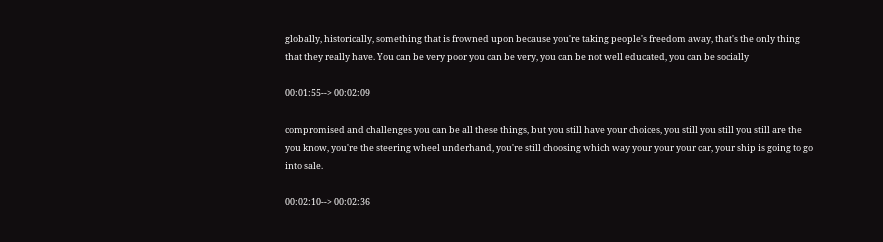globally, historically, something that is frowned upon because you're taking people's freedom away, that's the only thing that they really have. You can be very poor you can be very, you can be not well educated, you can be socially

00:01:55--> 00:02:09

compromised and challenges you can be all these things, but you still have your choices, you still you still you still are the you know, you're the steering wheel underhand, you're still choosing which way your your your car, your ship is going to go into sale.

00:02:10--> 00:02:36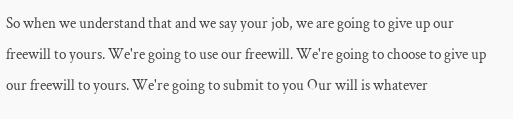So when we understand that and we say your job, we are going to give up our freewill to yours. We're going to use our freewill. We're going to choose to give up our freewill to yours. We're going to submit to you Our will is whatever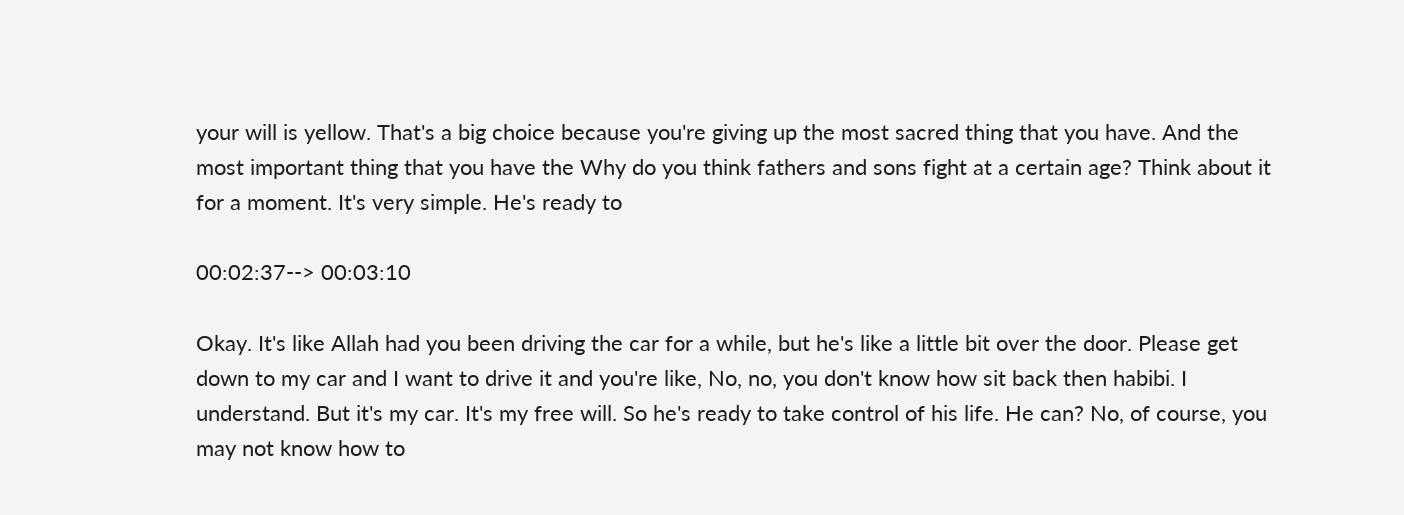your will is yellow. That's a big choice because you're giving up the most sacred thing that you have. And the most important thing that you have the Why do you think fathers and sons fight at a certain age? Think about it for a moment. It's very simple. He's ready to

00:02:37--> 00:03:10

Okay. It's like Allah had you been driving the car for a while, but he's like a little bit over the door. Please get down to my car and I want to drive it and you're like, No, no, you don't know how sit back then habibi. I understand. But it's my car. It's my free will. So he's ready to take control of his life. He can? No, of course, you may not know how to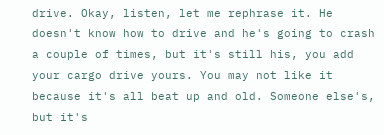drive. Okay, listen, let me rephrase it. He doesn't know how to drive and he's going to crash a couple of times, but it's still his, you add your cargo drive yours. You may not like it because it's all beat up and old. Someone else's, but it's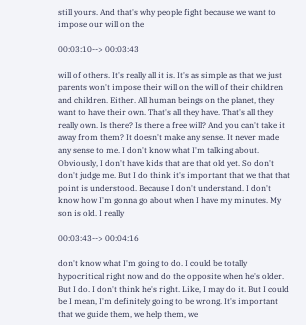still yours. And that's why people fight because we want to impose our will on the

00:03:10--> 00:03:43

will of others. It's really all it is. It's as simple as that we just parents won't impose their will on the will of their children and children. Either. All human beings on the planet, they want to have their own. That's all they have. That's all they really own. Is there? Is there a free will? And you can't take it away from them? It doesn't make any sense. It never made any sense to me. I don't know what I'm talking about. Obviously, I don't have kids that are that old yet. So don't don't judge me. But I do think it's important that we that that point is understood. Because I don't understand. I don't know how I'm gonna go about when I have my minutes. My son is old. I really

00:03:43--> 00:04:16

don't know what I'm going to do. I could be totally hypocritical right now and do the opposite when he's older. But I do. I don't think he's right. Like, I may do it. But I could be I mean, I'm definitely going to be wrong. It's important that we guide them, we help them, we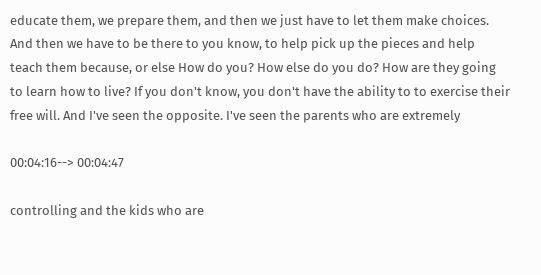educate them, we prepare them, and then we just have to let them make choices. And then we have to be there to you know, to help pick up the pieces and help teach them because, or else How do you? How else do you do? How are they going to learn how to live? If you don't know, you don't have the ability to to exercise their free will. And I've seen the opposite. I've seen the parents who are extremely

00:04:16--> 00:04:47

controlling and the kids who are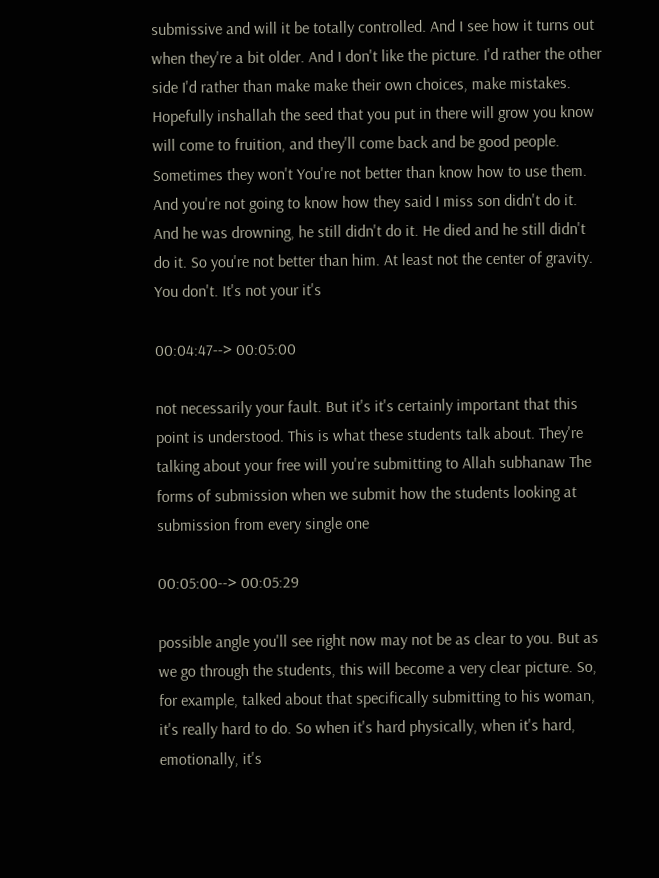submissive and will it be totally controlled. And I see how it turns out when they're a bit older. And I don't like the picture. I'd rather the other side I'd rather than make make their own choices, make mistakes. Hopefully inshallah the seed that you put in there will grow you know will come to fruition, and they'll come back and be good people. Sometimes they won't You're not better than know how to use them. And you're not going to know how they said I miss son didn't do it. And he was drowning, he still didn't do it. He died and he still didn't do it. So you're not better than him. At least not the center of gravity. You don't. It's not your it's

00:04:47--> 00:05:00

not necessarily your fault. But it's it's certainly important that this point is understood. This is what these students talk about. They're talking about your free will you're submitting to Allah subhanaw The forms of submission when we submit how the students looking at submission from every single one

00:05:00--> 00:05:29

possible angle you'll see right now may not be as clear to you. But as we go through the students, this will become a very clear picture. So, for example, talked about that specifically submitting to his woman, it's really hard to do. So when it's hard physically, when it's hard, emotionally, it's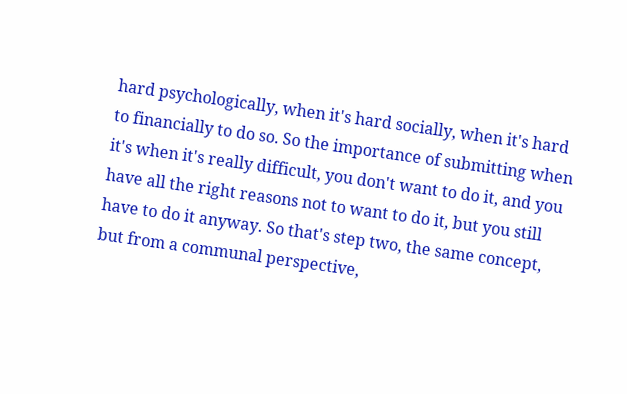hard psychologically, when it's hard socially, when it's hard to financially to do so. So the importance of submitting when it's when it's really difficult, you don't want to do it, and you have all the right reasons not to want to do it, but you still have to do it anyway. So that's step two, the same concept, but from a communal perspective,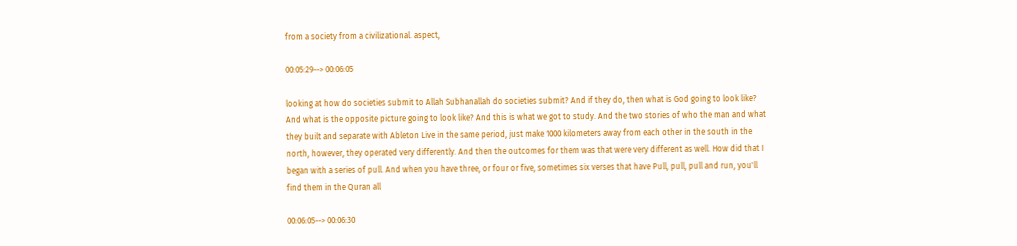from a society from a civilizational. aspect,

00:05:29--> 00:06:05

looking at how do societies submit to Allah Subhanallah do societies submit? And if they do, then what is God going to look like? And what is the opposite picture going to look like? And this is what we got to study. And the two stories of who the man and what they built and separate with Ableton Live in the same period, just make 1000 kilometers away from each other in the south in the north, however, they operated very differently. And then the outcomes for them was that were very different as well. How did that I began with a series of pull. And when you have three, or four or five, sometimes six verses that have Pull, pull, pull and run, you'll find them in the Quran all

00:06:05--> 00:06:30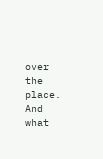over the place. And what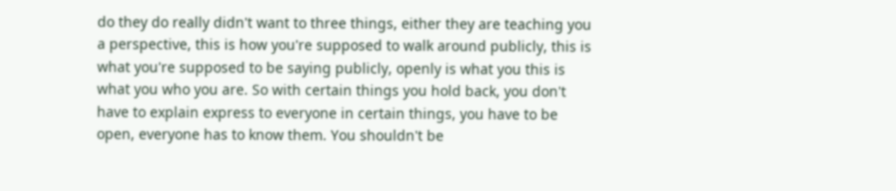do they do really didn't want to three things, either they are teaching you a perspective, this is how you're supposed to walk around publicly, this is what you're supposed to be saying publicly, openly is what you this is what you who you are. So with certain things you hold back, you don't have to explain express to everyone in certain things, you have to be open, everyone has to know them. You shouldn't be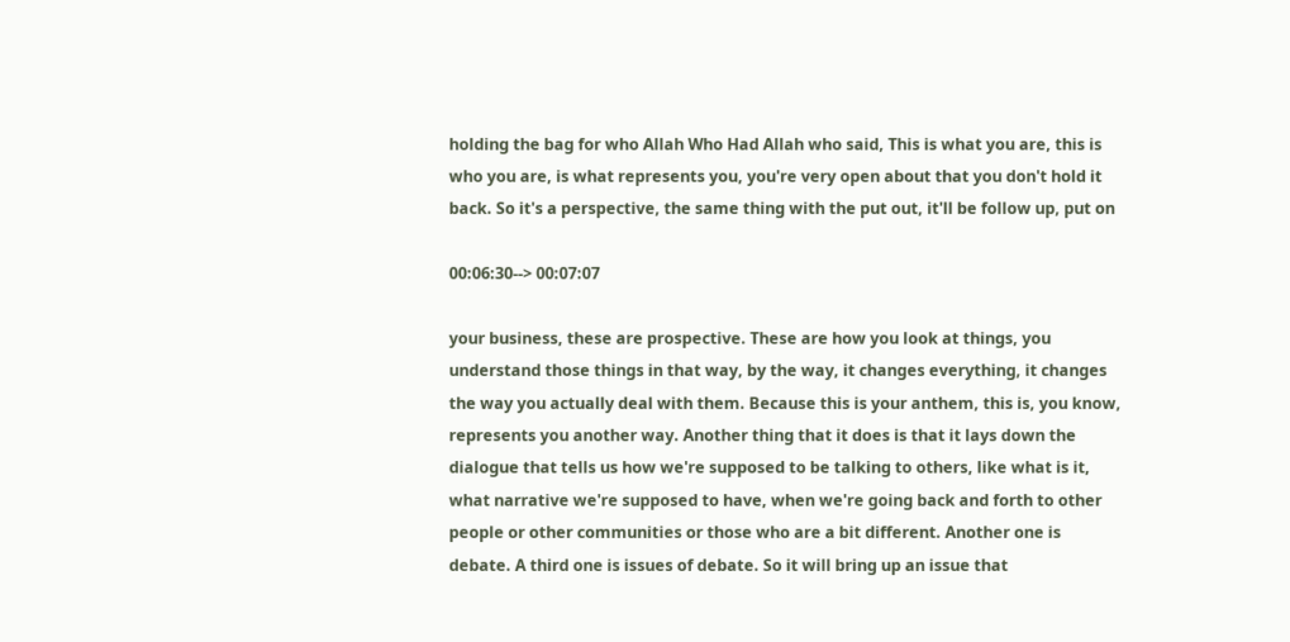holding the bag for who Allah Who Had Allah who said, This is what you are, this is who you are, is what represents you, you're very open about that you don't hold it back. So it's a perspective, the same thing with the put out, it'll be follow up, put on

00:06:30--> 00:07:07

your business, these are prospective. These are how you look at things, you understand those things in that way, by the way, it changes everything, it changes the way you actually deal with them. Because this is your anthem, this is, you know, represents you another way. Another thing that it does is that it lays down the dialogue that tells us how we're supposed to be talking to others, like what is it, what narrative we're supposed to have, when we're going back and forth to other people or other communities or those who are a bit different. Another one is debate. A third one is issues of debate. So it will bring up an issue that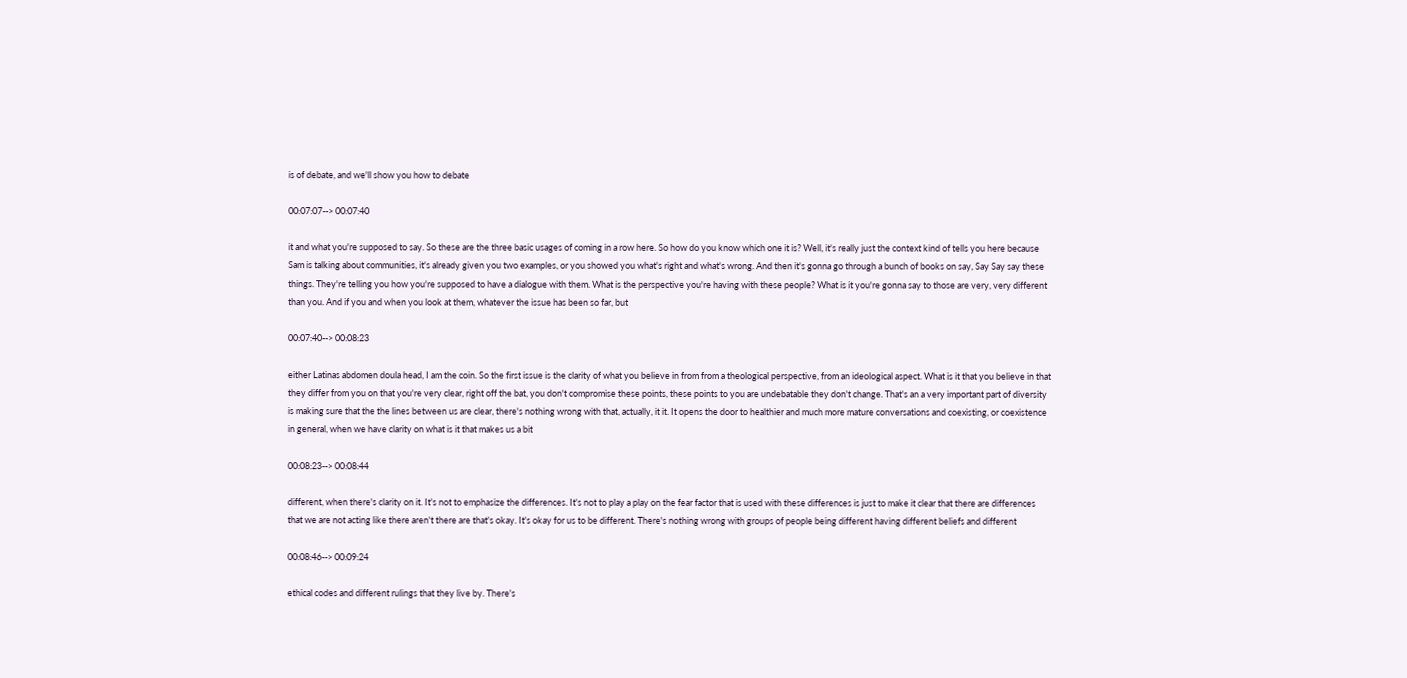is of debate, and we'll show you how to debate

00:07:07--> 00:07:40

it and what you're supposed to say. So these are the three basic usages of coming in a row here. So how do you know which one it is? Well, it's really just the context kind of tells you here because Sam is talking about communities, it's already given you two examples, or you showed you what's right and what's wrong. And then it's gonna go through a bunch of books on say, Say Say say these things. They're telling you how you're supposed to have a dialogue with them. What is the perspective you're having with these people? What is it you're gonna say to those are very, very different than you. And if you and when you look at them, whatever the issue has been so far, but

00:07:40--> 00:08:23

either Latinas abdomen doula head, I am the coin. So the first issue is the clarity of what you believe in from from a theological perspective, from an ideological aspect. What is it that you believe in that they differ from you on that you're very clear, right off the bat, you don't compromise these points, these points to you are undebatable they don't change. That's an a very important part of diversity is making sure that the the lines between us are clear, there's nothing wrong with that, actually, it it. It opens the door to healthier and much more mature conversations and coexisting, or coexistence in general, when we have clarity on what is it that makes us a bit

00:08:23--> 00:08:44

different, when there's clarity on it. It's not to emphasize the differences. It's not to play a play on the fear factor that is used with these differences is just to make it clear that there are differences that we are not acting like there aren't there are that's okay. It's okay for us to be different. There's nothing wrong with groups of people being different having different beliefs and different

00:08:46--> 00:09:24

ethical codes and different rulings that they live by. There's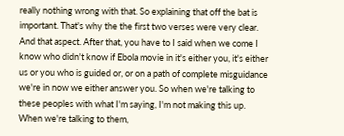really nothing wrong with that. So explaining that off the bat is important. That's why the the first two verses were very clear. And that aspect. After that, you have to I said when we come I know who didn't know if Ebola movie in it's either you, it's either us or you who is guided or, or on a path of complete misguidance we're in now we either answer you. So when we're talking to these peoples with what I'm saying, I'm not making this up. When we're talking to them,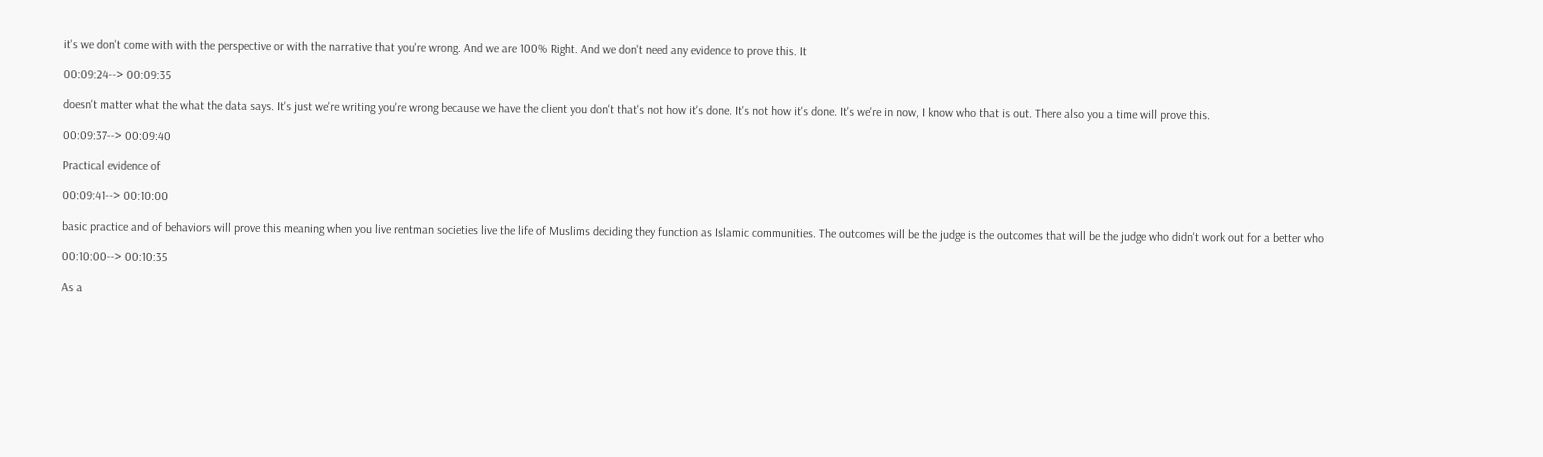it's we don't come with with the perspective or with the narrative that you're wrong. And we are 100% Right. And we don't need any evidence to prove this. It

00:09:24--> 00:09:35

doesn't matter what the what the data says. It's just we're writing you're wrong because we have the client you don't that's not how it's done. It's not how it's done. It's we're in now, I know who that is out. There also you a time will prove this.

00:09:37--> 00:09:40

Practical evidence of

00:09:41--> 00:10:00

basic practice and of behaviors will prove this meaning when you live rentman societies live the life of Muslims deciding they function as Islamic communities. The outcomes will be the judge is the outcomes that will be the judge who didn't work out for a better who

00:10:00--> 00:10:35

As a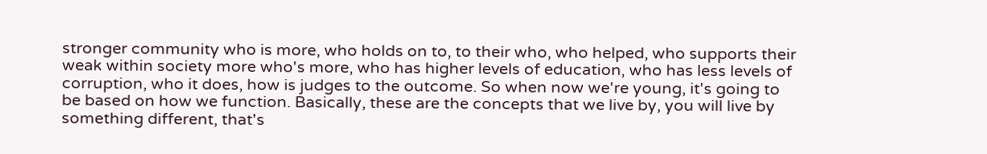stronger community who is more, who holds on to, to their who, who helped, who supports their weak within society more who's more, who has higher levels of education, who has less levels of corruption, who it does, how is judges to the outcome. So when now we're young, it's going to be based on how we function. Basically, these are the concepts that we live by, you will live by something different, that's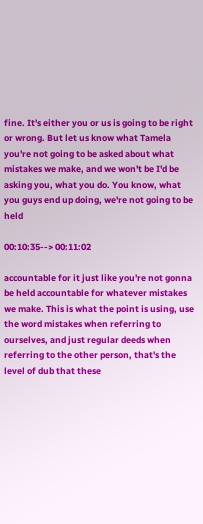fine. It's either you or us is going to be right or wrong. But let us know what Tamela you're not going to be asked about what mistakes we make, and we won't be I'd be asking you, what you do. You know, what you guys end up doing, we're not going to be held

00:10:35--> 00:11:02

accountable for it just like you're not gonna be held accountable for whatever mistakes we make. This is what the point is using, use the word mistakes when referring to ourselves, and just regular deeds when referring to the other person, that's the level of dub that these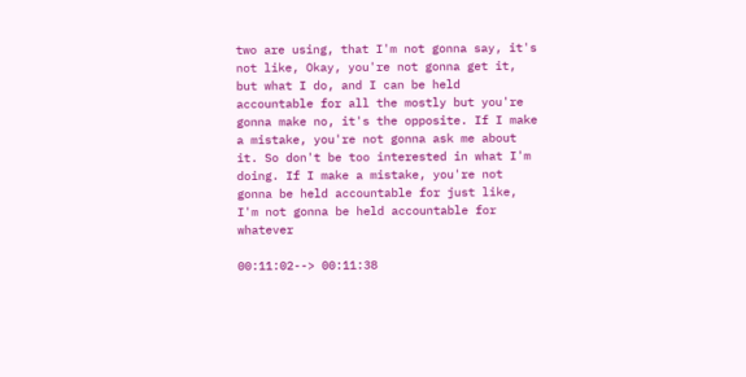two are using, that I'm not gonna say, it's not like, Okay, you're not gonna get it, but what I do, and I can be held accountable for all the mostly but you're gonna make no, it's the opposite. If I make a mistake, you're not gonna ask me about it. So don't be too interested in what I'm doing. If I make a mistake, you're not gonna be held accountable for just like, I'm not gonna be held accountable for whatever

00:11:02--> 00:11:38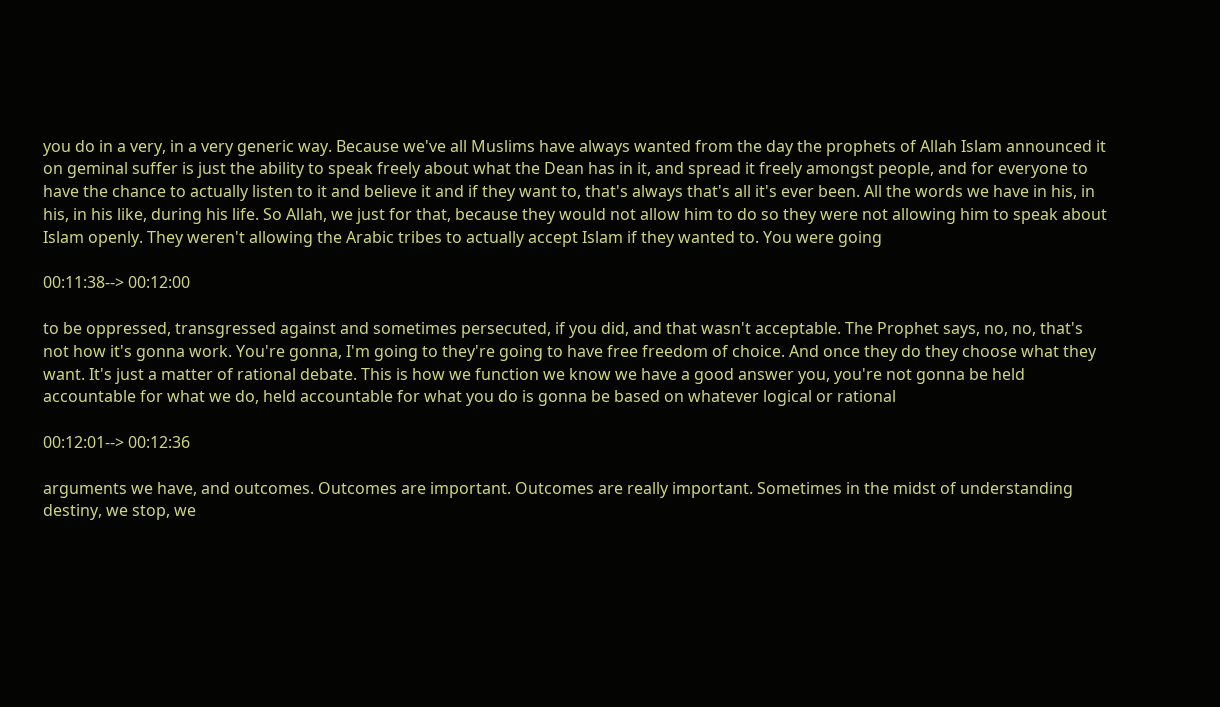you do in a very, in a very generic way. Because we've all Muslims have always wanted from the day the prophets of Allah Islam announced it on geminal suffer is just the ability to speak freely about what the Dean has in it, and spread it freely amongst people, and for everyone to have the chance to actually listen to it and believe it and if they want to, that's always that's all it's ever been. All the words we have in his, in his, in his like, during his life. So Allah, we just for that, because they would not allow him to do so they were not allowing him to speak about Islam openly. They weren't allowing the Arabic tribes to actually accept Islam if they wanted to. You were going

00:11:38--> 00:12:00

to be oppressed, transgressed against and sometimes persecuted, if you did, and that wasn't acceptable. The Prophet says, no, no, that's not how it's gonna work. You're gonna, I'm going to they're going to have free freedom of choice. And once they do they choose what they want. It's just a matter of rational debate. This is how we function we know we have a good answer you, you're not gonna be held accountable for what we do, held accountable for what you do is gonna be based on whatever logical or rational

00:12:01--> 00:12:36

arguments we have, and outcomes. Outcomes are important. Outcomes are really important. Sometimes in the midst of understanding destiny, we stop, we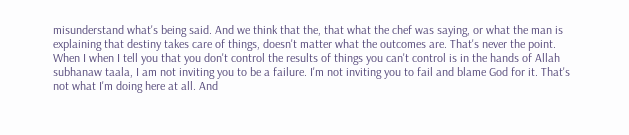misunderstand what's being said. And we think that the, that what the chef was saying, or what the man is explaining that destiny takes care of things, doesn't matter what the outcomes are. That's never the point. When I when I tell you that you don't control the results of things you can't control is in the hands of Allah subhanaw taala, I am not inviting you to be a failure. I'm not inviting you to fail and blame God for it. That's not what I'm doing here at all. And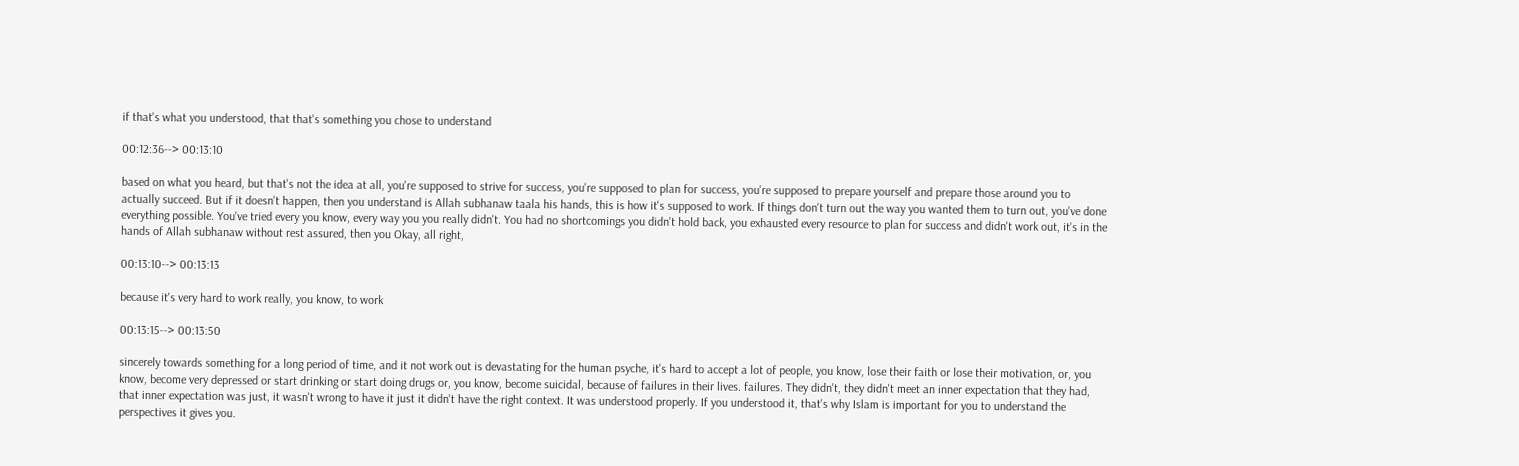if that's what you understood, that that's something you chose to understand

00:12:36--> 00:13:10

based on what you heard, but that's not the idea at all, you're supposed to strive for success, you're supposed to plan for success, you're supposed to prepare yourself and prepare those around you to actually succeed. But if it doesn't happen, then you understand is Allah subhanaw taala his hands, this is how it's supposed to work. If things don't turn out the way you wanted them to turn out, you've done everything possible. You've tried every you know, every way you you really didn't. You had no shortcomings you didn't hold back, you exhausted every resource to plan for success and didn't work out, it's in the hands of Allah subhanaw without rest assured, then you Okay, all right,

00:13:10--> 00:13:13

because it's very hard to work really, you know, to work

00:13:15--> 00:13:50

sincerely towards something for a long period of time, and it not work out is devastating for the human psyche, it's hard to accept a lot of people, you know, lose their faith or lose their motivation, or, you know, become very depressed or start drinking or start doing drugs or, you know, become suicidal, because of failures in their lives. failures. They didn't, they didn't meet an inner expectation that they had, that inner expectation was just, it wasn't wrong to have it just it didn't have the right context. It was understood properly. If you understood it, that's why Islam is important for you to understand the perspectives it gives you.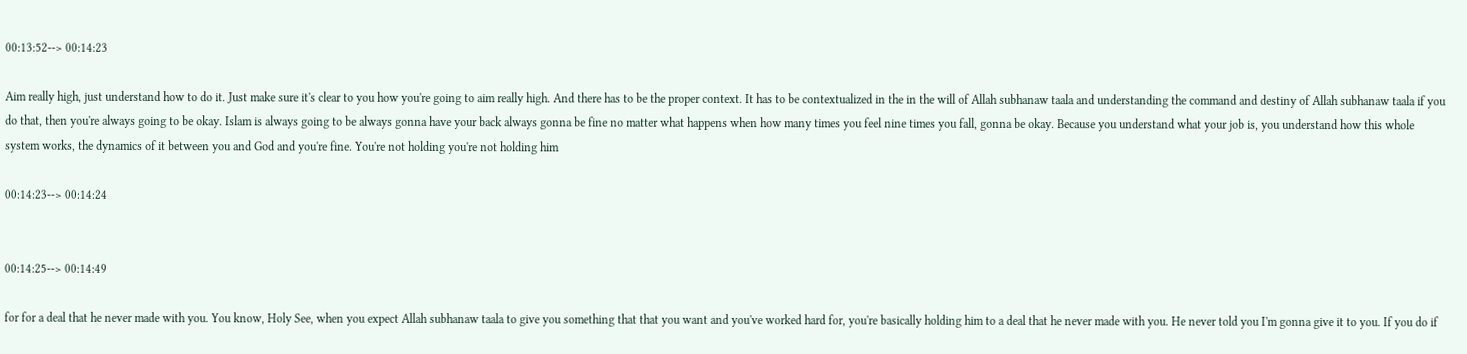00:13:52--> 00:14:23

Aim really high, just understand how to do it. Just make sure it's clear to you how you're going to aim really high. And there has to be the proper context. It has to be contextualized in the in the will of Allah subhanaw taala and understanding the command and destiny of Allah subhanaw taala if you do that, then you're always going to be okay. Islam is always going to be always gonna have your back always gonna be fine no matter what happens when how many times you feel nine times you fall, gonna be okay. Because you understand what your job is, you understand how this whole system works, the dynamics of it between you and God and you're fine. You're not holding you're not holding him

00:14:23--> 00:14:24


00:14:25--> 00:14:49

for for a deal that he never made with you. You know, Holy See, when you expect Allah subhanaw taala to give you something that that you want and you've worked hard for, you're basically holding him to a deal that he never made with you. He never told you I'm gonna give it to you. If you do if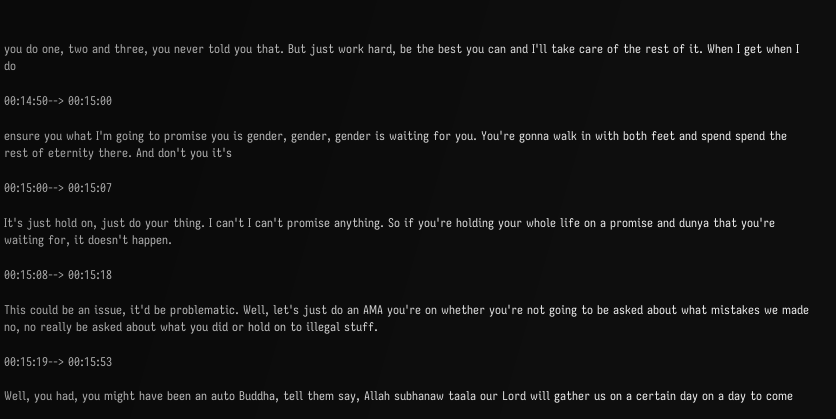you do one, two and three, you never told you that. But just work hard, be the best you can and I'll take care of the rest of it. When I get when I do

00:14:50--> 00:15:00

ensure you what I'm going to promise you is gender, gender, gender is waiting for you. You're gonna walk in with both feet and spend spend the rest of eternity there. And don't you it's

00:15:00--> 00:15:07

It's just hold on, just do your thing. I can't I can't promise anything. So if you're holding your whole life on a promise and dunya that you're waiting for, it doesn't happen.

00:15:08--> 00:15:18

This could be an issue, it'd be problematic. Well, let's just do an AMA you're on whether you're not going to be asked about what mistakes we made no, no really be asked about what you did or hold on to illegal stuff.

00:15:19--> 00:15:53

Well, you had, you might have been an auto Buddha, tell them say, Allah subhanaw taala our Lord will gather us on a certain day on a day to come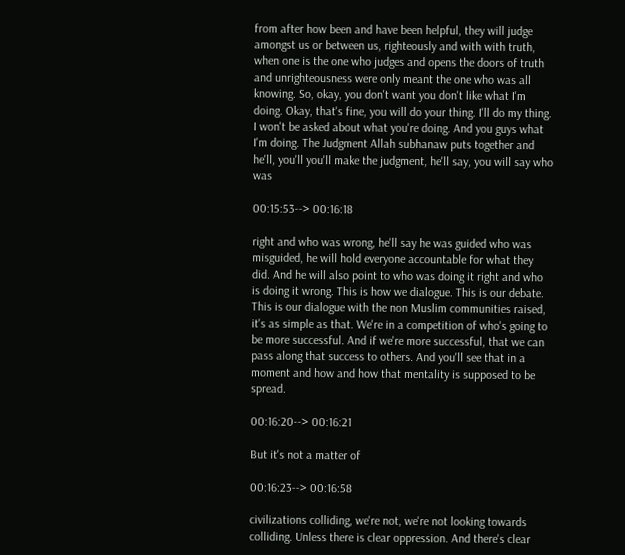from after how been and have been helpful, they will judge amongst us or between us, righteously and with with truth, when one is the one who judges and opens the doors of truth and unrighteousness were only meant the one who was all knowing. So, okay, you don't want you don't like what I'm doing. Okay, that's fine, you will do your thing. I'll do my thing. I won't be asked about what you're doing. And you guys what I'm doing. The Judgment Allah subhanaw puts together and he'll, you'll you'll make the judgment, he'll say, you will say who was

00:15:53--> 00:16:18

right and who was wrong, he'll say he was guided who was misguided, he will hold everyone accountable for what they did. And he will also point to who was doing it right and who is doing it wrong. This is how we dialogue. This is our debate. This is our dialogue with the non Muslim communities raised, it's as simple as that. We're in a competition of who's going to be more successful. And if we're more successful, that we can pass along that success to others. And you'll see that in a moment and how and how that mentality is supposed to be spread.

00:16:20--> 00:16:21

But it's not a matter of

00:16:23--> 00:16:58

civilizations colliding, we're not, we're not looking towards colliding. Unless there is clear oppression. And there's clear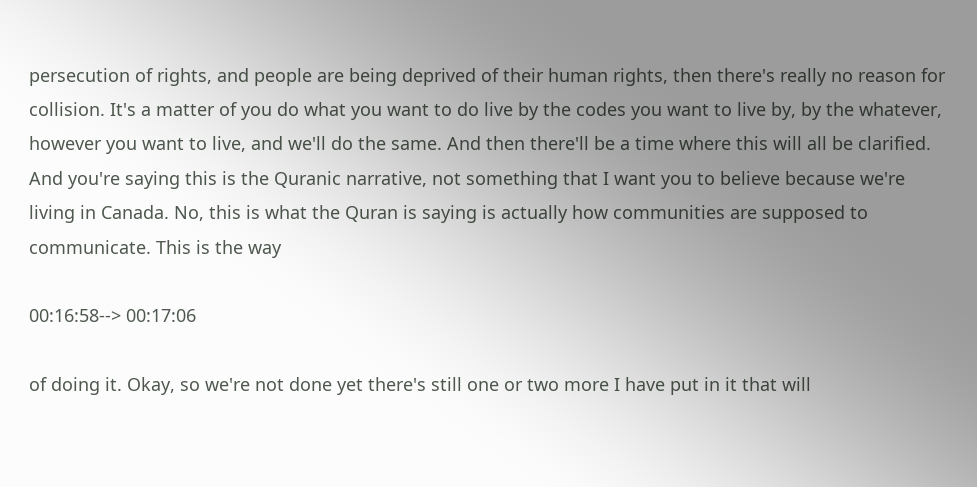persecution of rights, and people are being deprived of their human rights, then there's really no reason for collision. It's a matter of you do what you want to do live by the codes you want to live by, by the whatever, however you want to live, and we'll do the same. And then there'll be a time where this will all be clarified. And you're saying this is the Quranic narrative, not something that I want you to believe because we're living in Canada. No, this is what the Quran is saying is actually how communities are supposed to communicate. This is the way

00:16:58--> 00:17:06

of doing it. Okay, so we're not done yet there's still one or two more I have put in it that will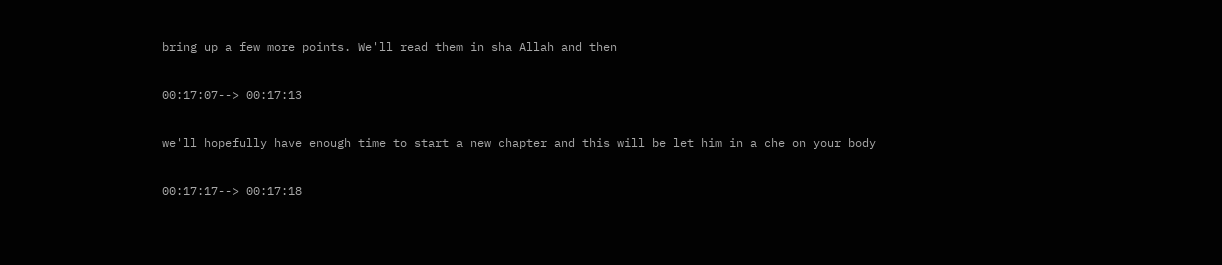bring up a few more points. We'll read them in sha Allah and then

00:17:07--> 00:17:13

we'll hopefully have enough time to start a new chapter and this will be let him in a che on your body

00:17:17--> 00:17:18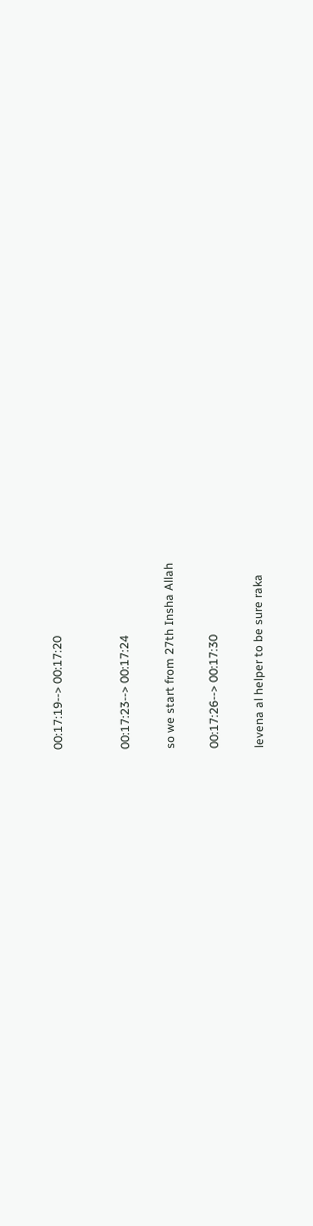00:17:19--> 00:17:20


00:17:23--> 00:17:24

so we start from 27th Insha Allah

00:17:26--> 00:17:30

levena al helper to be sure raka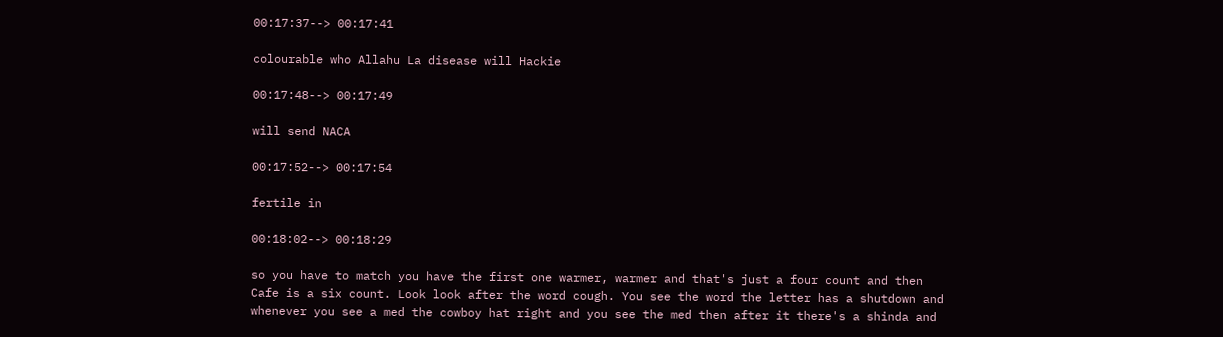00:17:37--> 00:17:41

colourable who Allahu La disease will Hackie

00:17:48--> 00:17:49

will send NACA

00:17:52--> 00:17:54

fertile in

00:18:02--> 00:18:29

so you have to match you have the first one warmer, warmer and that's just a four count and then Cafe is a six count. Look look after the word cough. You see the word the letter has a shutdown and whenever you see a med the cowboy hat right and you see the med then after it there's a shinda and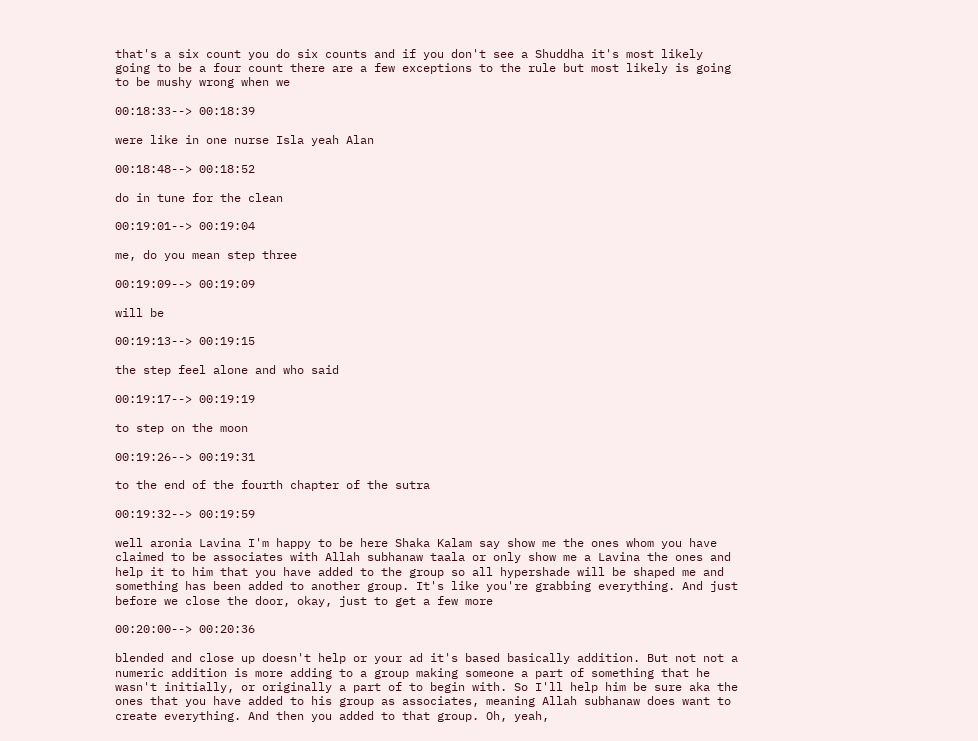that's a six count you do six counts and if you don't see a Shuddha it's most likely going to be a four count there are a few exceptions to the rule but most likely is going to be mushy wrong when we

00:18:33--> 00:18:39

were like in one nurse Isla yeah Alan

00:18:48--> 00:18:52

do in tune for the clean

00:19:01--> 00:19:04

me, do you mean step three

00:19:09--> 00:19:09

will be

00:19:13--> 00:19:15

the step feel alone and who said

00:19:17--> 00:19:19

to step on the moon

00:19:26--> 00:19:31

to the end of the fourth chapter of the sutra

00:19:32--> 00:19:59

well aronia Lavina I'm happy to be here Shaka Kalam say show me the ones whom you have claimed to be associates with Allah subhanaw taala or only show me a Lavina the ones and help it to him that you have added to the group so all hypershade will be shaped me and something has been added to another group. It's like you're grabbing everything. And just before we close the door, okay, just to get a few more

00:20:00--> 00:20:36

blended and close up doesn't help or your ad it's based basically addition. But not not a numeric addition is more adding to a group making someone a part of something that he wasn't initially, or originally a part of to begin with. So I'll help him be sure aka the ones that you have added to his group as associates, meaning Allah subhanaw does want to create everything. And then you added to that group. Oh, yeah,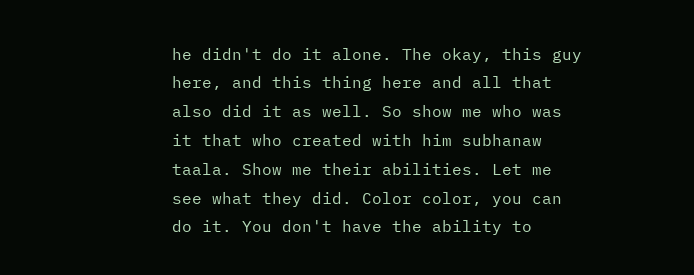he didn't do it alone. The okay, this guy here, and this thing here and all that also did it as well. So show me who was it that who created with him subhanaw taala. Show me their abilities. Let me see what they did. Color color, you can do it. You don't have the ability to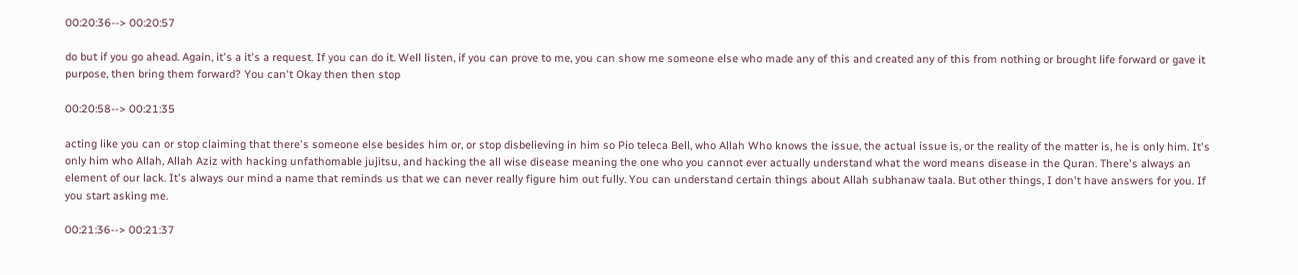00:20:36--> 00:20:57

do but if you go ahead. Again, it's a it's a request. If you can do it. Well listen, if you can prove to me, you can show me someone else who made any of this and created any of this from nothing or brought life forward or gave it purpose, then bring them forward? You can't Okay then then stop

00:20:58--> 00:21:35

acting like you can or stop claiming that there's someone else besides him or, or stop disbelieving in him so Pio teleca Bell, who Allah Who knows the issue, the actual issue is, or the reality of the matter is, he is only him. It's only him who Allah, Allah Aziz with hacking unfathomable jujitsu, and hacking the all wise disease meaning the one who you cannot ever actually understand what the word means disease in the Quran. There's always an element of our lack. It's always our mind a name that reminds us that we can never really figure him out fully. You can understand certain things about Allah subhanaw taala. But other things, I don't have answers for you. If you start asking me.

00:21:36--> 00:21:37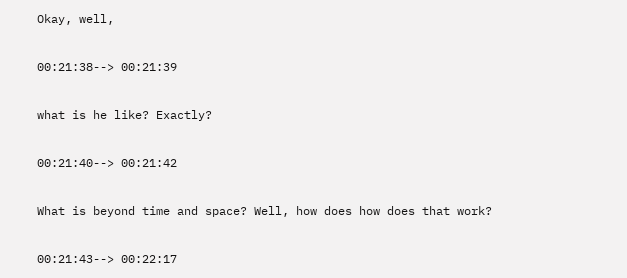Okay, well,

00:21:38--> 00:21:39

what is he like? Exactly?

00:21:40--> 00:21:42

What is beyond time and space? Well, how does how does that work?

00:21:43--> 00:22:17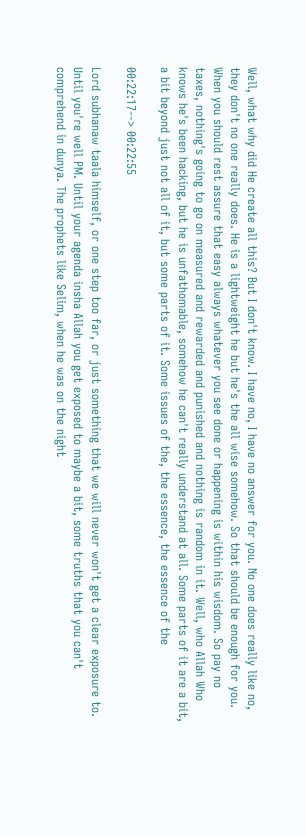Well, what why did He create all this? But I don't know. I have no, I have no answer for you. No one does really like no, they don't no one really does. He is a lightweight he but he's the all wise somehow. So that should be enough for you. When you should rest assure that easy always whatever you see done or happening is within his wisdom. So pay no taxes, nothing's going to go on measured and rewarded and punished and nothing is random in it. Well, who Allah Who knows he's been hacking, but he is unfathomable, somehow he can't really understand at all. Some parts of it are a bit, a bit beyond just not all of it, but some parts of it. Some issues of the, the essence, the essence of the

00:22:17--> 00:22:55

Lord subhanaw taala himself, or one step too far, or just something that we will never won't get a clear exposure to. Until you're well PM. Until your agenda insha Allah you get exposed to maybe a bit, some truths that you can't comprehend in dunya. The prophets like Selim, when he was on the night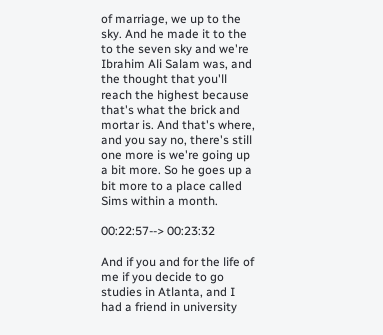of marriage, we up to the sky. And he made it to the to the seven sky and we're Ibrahim Ali Salam was, and the thought that you'll reach the highest because that's what the brick and mortar is. And that's where, and you say no, there's still one more is we're going up a bit more. So he goes up a bit more to a place called Sims within a month.

00:22:57--> 00:23:32

And if you and for the life of me if you decide to go studies in Atlanta, and I had a friend in university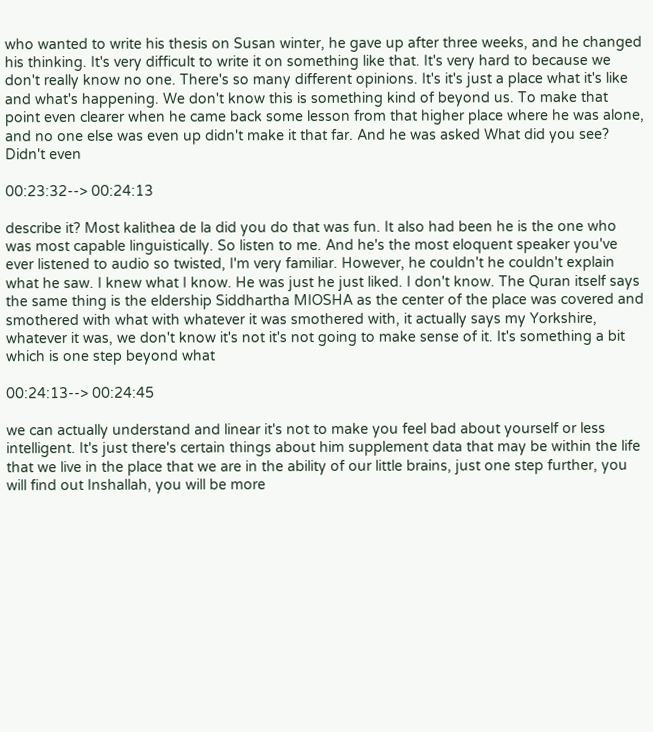who wanted to write his thesis on Susan winter, he gave up after three weeks, and he changed his thinking. It's very difficult to write it on something like that. It's very hard to because we don't really know no one. There's so many different opinions. It's it's just a place what it's like and what's happening. We don't know this is something kind of beyond us. To make that point even clearer when he came back some lesson from that higher place where he was alone, and no one else was even up didn't make it that far. And he was asked What did you see? Didn't even

00:23:32--> 00:24:13

describe it? Most kalithea de la did you do that was fun. It also had been he is the one who was most capable linguistically. So listen to me. And he's the most eloquent speaker you've ever listened to audio so twisted, I'm very familiar. However, he couldn't he couldn't explain what he saw. I knew what I know. He was just he just liked. I don't know. The Quran itself says the same thing is the eldership Siddhartha MIOSHA as the center of the place was covered and smothered with what with whatever it was smothered with, it actually says my Yorkshire, whatever it was, we don't know it's not it's not going to make sense of it. It's something a bit which is one step beyond what

00:24:13--> 00:24:45

we can actually understand and linear it's not to make you feel bad about yourself or less intelligent. It's just there's certain things about him supplement data that may be within the life that we live in the place that we are in the ability of our little brains, just one step further, you will find out Inshallah, you will be more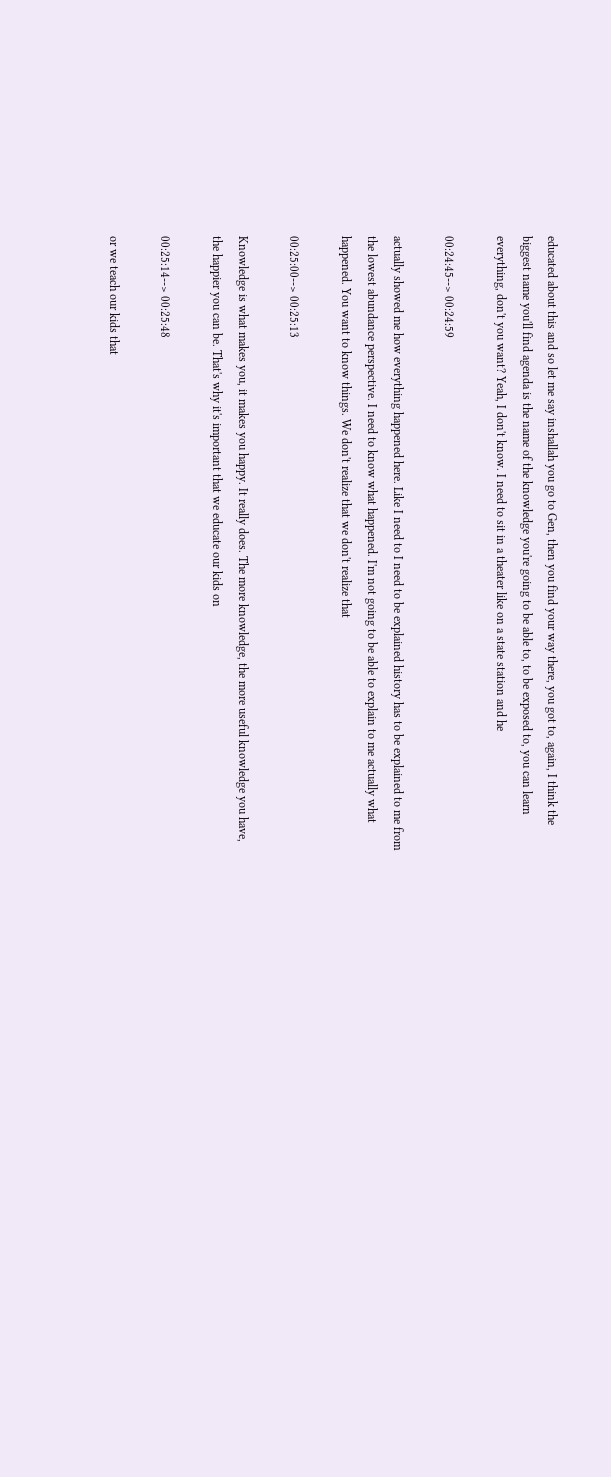educated about this and so let me say inshallah you go to Gen, then you find your way there, you got to, again, I think the biggest name you'll find agenda is the name of the knowledge you're going to be able to, to be exposed to, you can learn everything, don't you want? Yeah, I don't know. I need to sit in a theater like on a state station and he

00:24:45--> 00:24:59

actually showed me how everything happened here. Like I need to I need to be explained history has to be explained to me from the lowest abundance perspective. I need to know what happened. I'm not going to be able to explain to me actually what happened. You want to know things. We don't realize that we don't realize that

00:25:00--> 00:25:13

Knowledge is what makes you, it makes you happy. It really does. The more knowledge, the more useful knowledge you have, the happier you can be. That's why it's important that we educate our kids on

00:25:14--> 00:25:48

or we teach our kids that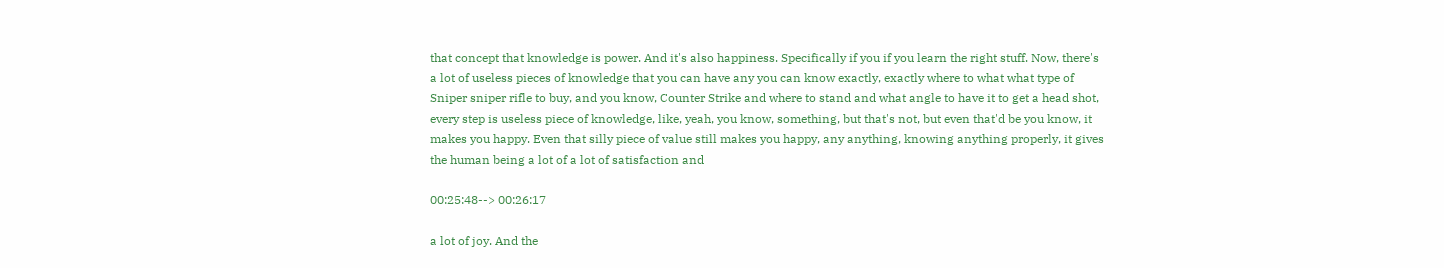that concept that knowledge is power. And it's also happiness. Specifically if you if you learn the right stuff. Now, there's a lot of useless pieces of knowledge that you can have any you can know exactly, exactly where to what what type of Sniper sniper rifle to buy, and you know, Counter Strike and where to stand and what angle to have it to get a head shot, every step is useless piece of knowledge, like, yeah, you know, something, but that's not, but even that'd be you know, it makes you happy. Even that silly piece of value still makes you happy, any anything, knowing anything properly, it gives the human being a lot of a lot of satisfaction and

00:25:48--> 00:26:17

a lot of joy. And the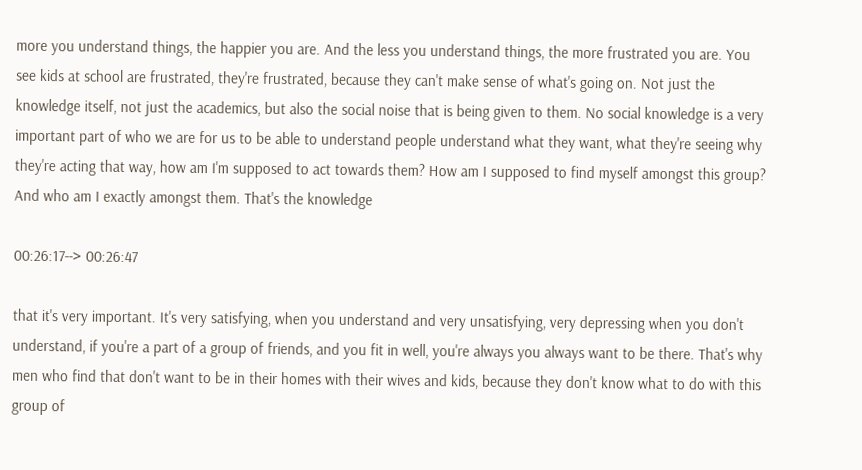more you understand things, the happier you are. And the less you understand things, the more frustrated you are. You see kids at school are frustrated, they're frustrated, because they can't make sense of what's going on. Not just the knowledge itself, not just the academics, but also the social noise that is being given to them. No social knowledge is a very important part of who we are for us to be able to understand people understand what they want, what they're seeing why they're acting that way, how am I'm supposed to act towards them? How am I supposed to find myself amongst this group? And who am I exactly amongst them. That's the knowledge

00:26:17--> 00:26:47

that it's very important. It's very satisfying, when you understand and very unsatisfying, very depressing when you don't understand, if you're a part of a group of friends, and you fit in well, you're always you always want to be there. That's why men who find that don't want to be in their homes with their wives and kids, because they don't know what to do with this group of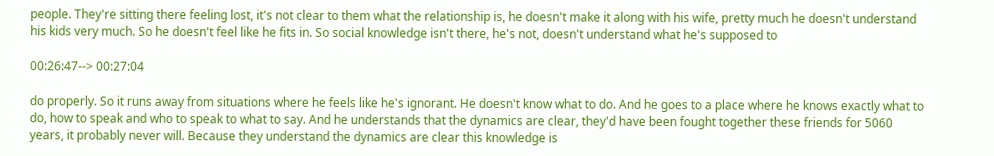people. They're sitting there feeling lost, it's not clear to them what the relationship is, he doesn't make it along with his wife, pretty much he doesn't understand his kids very much. So he doesn't feel like he fits in. So social knowledge isn't there, he's not, doesn't understand what he's supposed to

00:26:47--> 00:27:04

do properly. So it runs away from situations where he feels like he's ignorant. He doesn't know what to do. And he goes to a place where he knows exactly what to do, how to speak and who to speak to what to say. And he understands that the dynamics are clear, they'd have been fought together these friends for 5060 years, it probably never will. Because they understand the dynamics are clear this knowledge is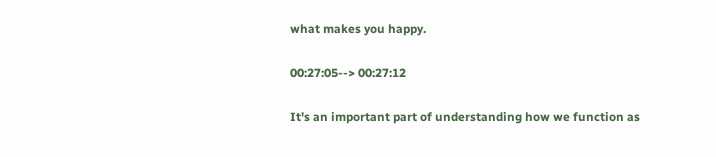what makes you happy.

00:27:05--> 00:27:12

It's an important part of understanding how we function as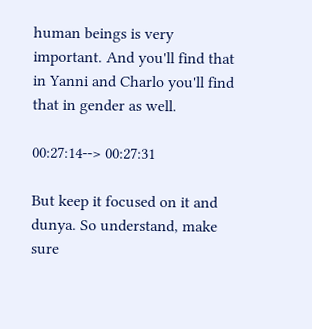human beings is very important. And you'll find that in Yanni and Charlo you'll find that in gender as well.

00:27:14--> 00:27:31

But keep it focused on it and dunya. So understand, make sure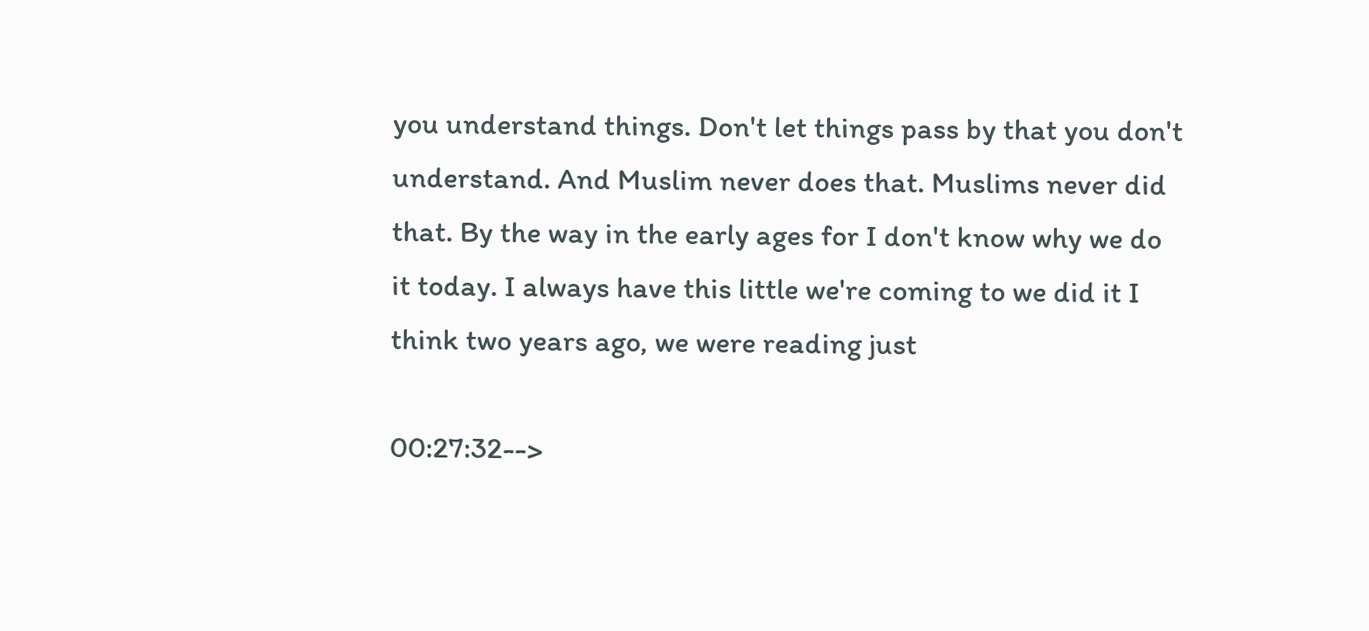you understand things. Don't let things pass by that you don't understand. And Muslim never does that. Muslims never did that. By the way in the early ages for I don't know why we do it today. I always have this little we're coming to we did it I think two years ago, we were reading just

00:27:32-->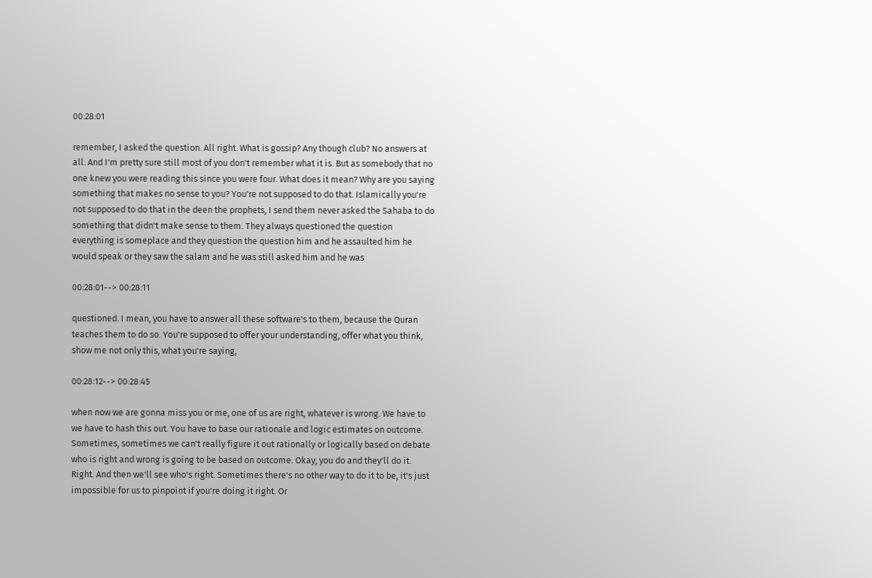00:28:01

remember, I asked the question. All right. What is gossip? Any though club? No answers at all. And I'm pretty sure still most of you don't remember what it is. But as somebody that no one knew you were reading this since you were four. What does it mean? Why are you saying something that makes no sense to you? You're not supposed to do that. Islamically you're not supposed to do that in the deen the prophets, I send them never asked the Sahaba to do something that didn't make sense to them. They always questioned the question everything is someplace and they question the question him and he assaulted him he would speak or they saw the salam and he was still asked him and he was

00:28:01--> 00:28:11

questioned. I mean, you have to answer all these software's to them, because the Quran teaches them to do so. You're supposed to offer your understanding, offer what you think, show me not only this, what you're saying,

00:28:12--> 00:28:45

when now we are gonna miss you or me, one of us are right, whatever is wrong. We have to we have to hash this out. You have to base our rationale and logic estimates on outcome. Sometimes, sometimes we can't really figure it out rationally or logically based on debate who is right and wrong is going to be based on outcome. Okay, you do and they'll do it. Right. And then we'll see who's right. Sometimes there's no other way to do it to be, it's just impossible for us to pinpoint if you're doing it right. Or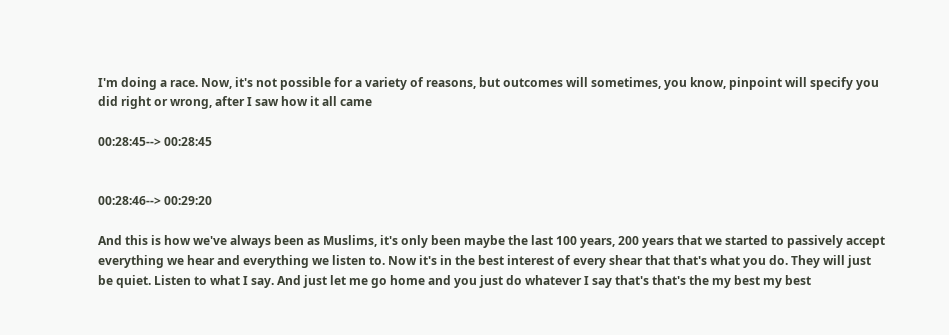I'm doing a race. Now, it's not possible for a variety of reasons, but outcomes will sometimes, you know, pinpoint will specify you did right or wrong, after I saw how it all came

00:28:45--> 00:28:45


00:28:46--> 00:29:20

And this is how we've always been as Muslims, it's only been maybe the last 100 years, 200 years that we started to passively accept everything we hear and everything we listen to. Now it's in the best interest of every shear that that's what you do. They will just be quiet. Listen to what I say. And just let me go home and you just do whatever I say that's that's the my best my best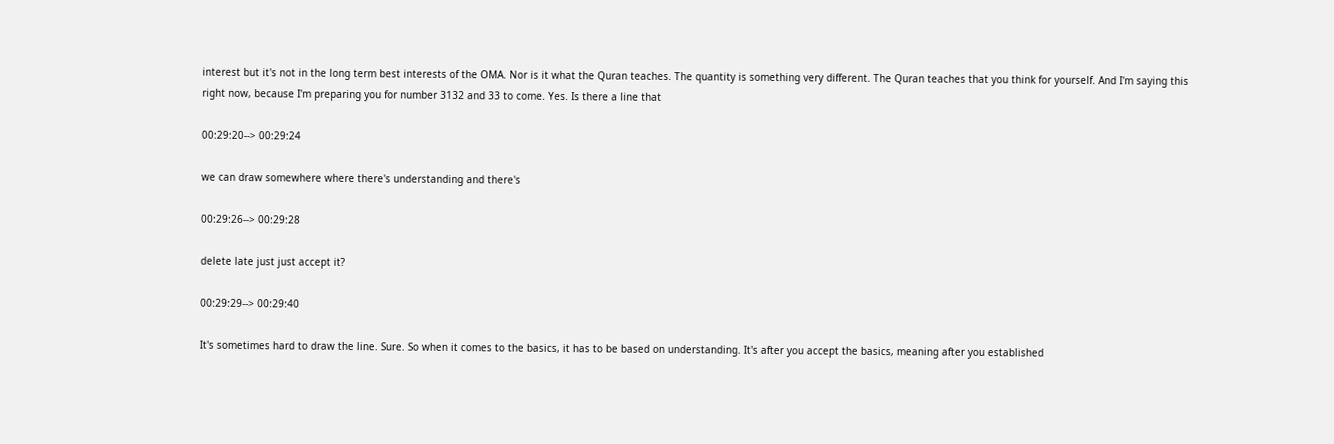interest but it's not in the long term best interests of the OMA. Nor is it what the Quran teaches. The quantity is something very different. The Quran teaches that you think for yourself. And I'm saying this right now, because I'm preparing you for number 3132 and 33 to come. Yes. Is there a line that

00:29:20--> 00:29:24

we can draw somewhere where there's understanding and there's

00:29:26--> 00:29:28

delete late just just accept it?

00:29:29--> 00:29:40

It's sometimes hard to draw the line. Sure. So when it comes to the basics, it has to be based on understanding. It's after you accept the basics, meaning after you established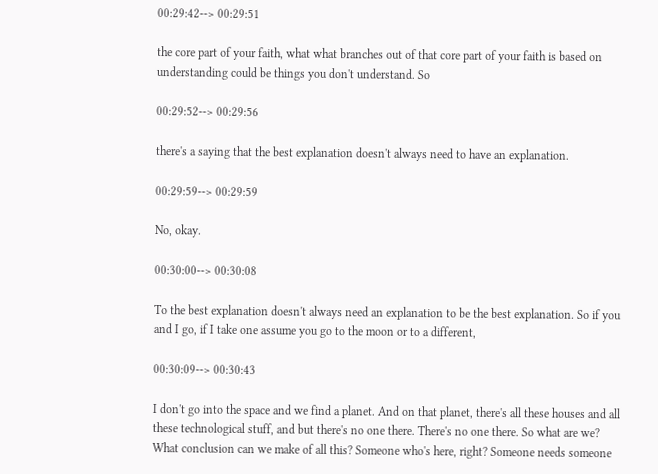00:29:42--> 00:29:51

the core part of your faith, what what branches out of that core part of your faith is based on understanding could be things you don't understand. So

00:29:52--> 00:29:56

there's a saying that the best explanation doesn't always need to have an explanation.

00:29:59--> 00:29:59

No, okay.

00:30:00--> 00:30:08

To the best explanation doesn't always need an explanation to be the best explanation. So if you and I go, if I take one assume you go to the moon or to a different,

00:30:09--> 00:30:43

I don't go into the space and we find a planet. And on that planet, there's all these houses and all these technological stuff, and but there's no one there. There's no one there. So what are we? What conclusion can we make of all this? Someone who's here, right? Someone needs someone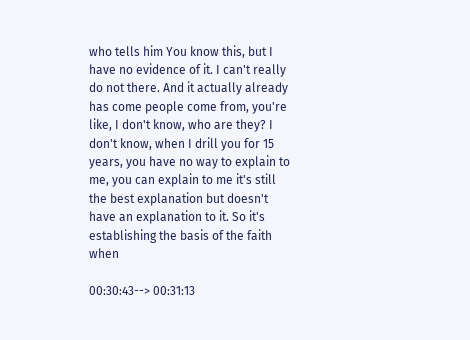who tells him You know this, but I have no evidence of it. I can't really do not there. And it actually already has come people come from, you're like, I don't know, who are they? I don't know, when I drill you for 15 years, you have no way to explain to me, you can explain to me it's still the best explanation but doesn't have an explanation to it. So it's establishing the basis of the faith when

00:30:43--> 00:31:13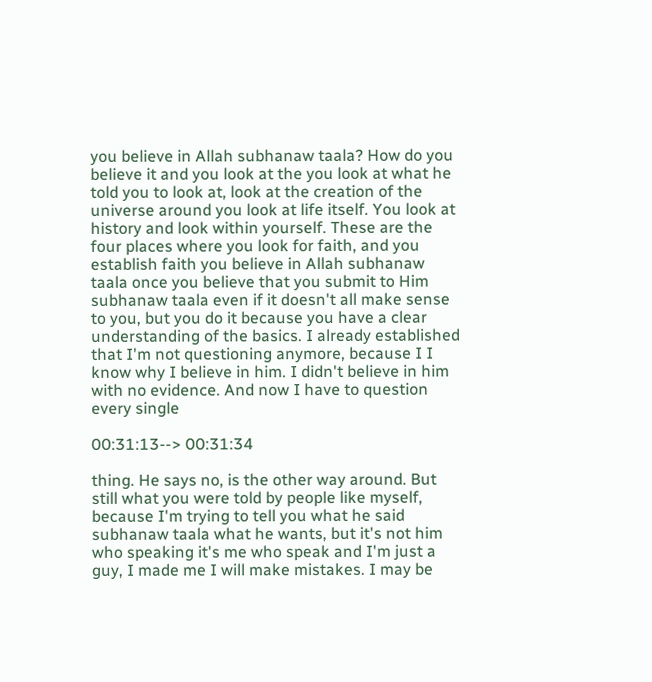you believe in Allah subhanaw taala? How do you believe it and you look at the you look at what he told you to look at, look at the creation of the universe around you look at life itself. You look at history and look within yourself. These are the four places where you look for faith, and you establish faith you believe in Allah subhanaw taala once you believe that you submit to Him subhanaw taala even if it doesn't all make sense to you, but you do it because you have a clear understanding of the basics. I already established that I'm not questioning anymore, because I I know why I believe in him. I didn't believe in him with no evidence. And now I have to question every single

00:31:13--> 00:31:34

thing. He says no, is the other way around. But still what you were told by people like myself, because I'm trying to tell you what he said subhanaw taala what he wants, but it's not him who speaking it's me who speak and I'm just a guy, I made me I will make mistakes. I may be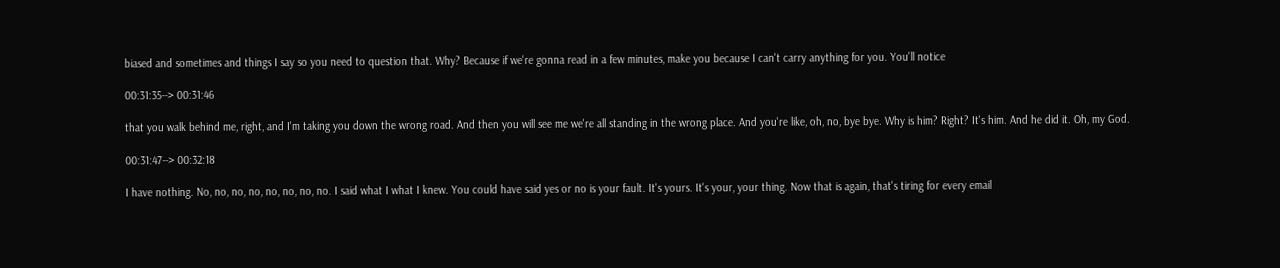biased and sometimes and things I say so you need to question that. Why? Because if we're gonna read in a few minutes, make you because I can't carry anything for you. You'll notice

00:31:35--> 00:31:46

that you walk behind me, right, and I'm taking you down the wrong road. And then you will see me we're all standing in the wrong place. And you're like, oh, no, bye bye. Why is him? Right? It's him. And he did it. Oh, my God.

00:31:47--> 00:32:18

I have nothing. No, no, no, no, no, no, no, no. I said what I what I knew. You could have said yes or no is your fault. It's yours. It's your, your thing. Now that is again, that's tiring for every email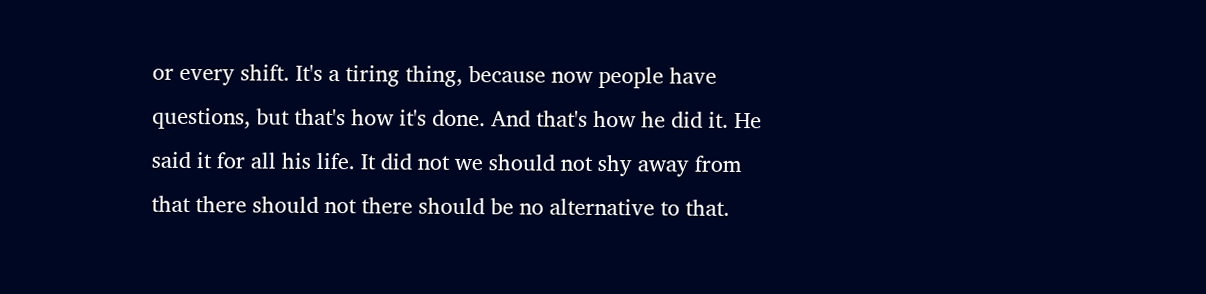or every shift. It's a tiring thing, because now people have questions, but that's how it's done. And that's how he did it. He said it for all his life. It did not we should not shy away from that there should not there should be no alternative to that.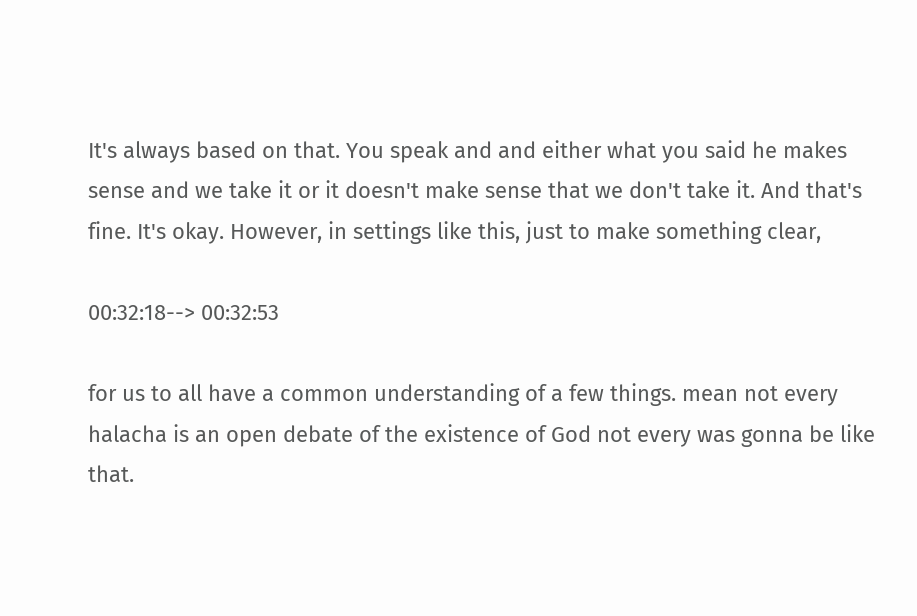It's always based on that. You speak and and either what you said he makes sense and we take it or it doesn't make sense that we don't take it. And that's fine. It's okay. However, in settings like this, just to make something clear,

00:32:18--> 00:32:53

for us to all have a common understanding of a few things. mean not every halacha is an open debate of the existence of God not every was gonna be like that.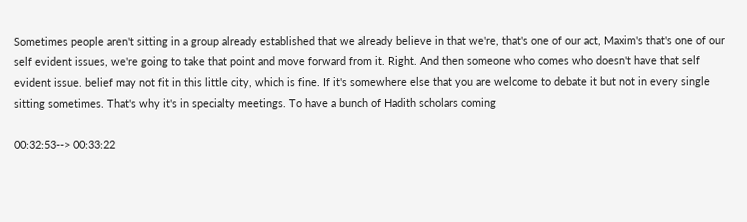Sometimes people aren't sitting in a group already established that we already believe in that we're, that's one of our act, Maxim's that's one of our self evident issues, we're going to take that point and move forward from it. Right. And then someone who comes who doesn't have that self evident issue. belief may not fit in this little city, which is fine. If it's somewhere else that you are welcome to debate it but not in every single sitting sometimes. That's why it's in specialty meetings. To have a bunch of Hadith scholars coming

00:32:53--> 00:33:22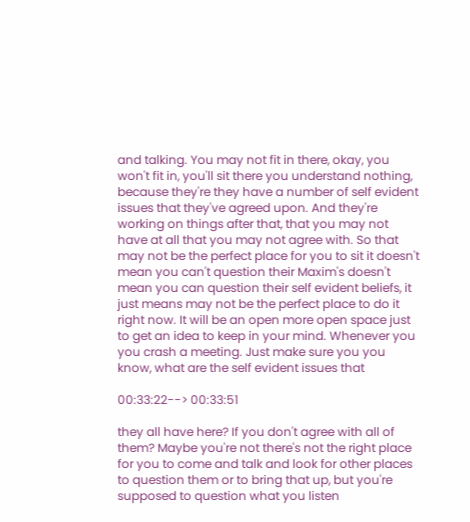and talking. You may not fit in there, okay, you won't fit in, you'll sit there you understand nothing, because they're they have a number of self evident issues that they've agreed upon. And they're working on things after that, that you may not have at all that you may not agree with. So that may not be the perfect place for you to sit it doesn't mean you can't question their Maxim's doesn't mean you can question their self evident beliefs, it just means may not be the perfect place to do it right now. It will be an open more open space just to get an idea to keep in your mind. Whenever you you crash a meeting. Just make sure you you know, what are the self evident issues that

00:33:22--> 00:33:51

they all have here? If you don't agree with all of them? Maybe you're not there's not the right place for you to come and talk and look for other places to question them or to bring that up, but you're supposed to question what you listen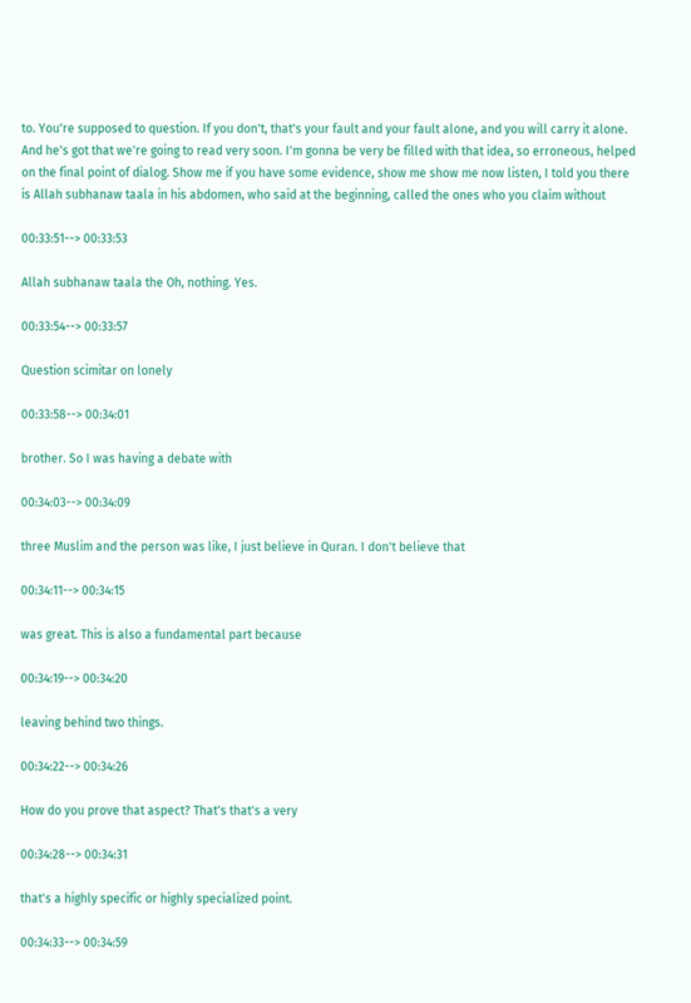to. You're supposed to question. If you don't, that's your fault and your fault alone, and you will carry it alone. And he's got that we're going to read very soon. I'm gonna be very be filled with that idea, so erroneous, helped on the final point of dialog. Show me if you have some evidence, show me show me now listen, I told you there is Allah subhanaw taala in his abdomen, who said at the beginning, called the ones who you claim without

00:33:51--> 00:33:53

Allah subhanaw taala the Oh, nothing. Yes.

00:33:54--> 00:33:57

Question scimitar on lonely

00:33:58--> 00:34:01

brother. So I was having a debate with

00:34:03--> 00:34:09

three Muslim and the person was like, I just believe in Quran. I don't believe that

00:34:11--> 00:34:15

was great. This is also a fundamental part because

00:34:19--> 00:34:20

leaving behind two things.

00:34:22--> 00:34:26

How do you prove that aspect? That's that's a very

00:34:28--> 00:34:31

that's a highly specific or highly specialized point.

00:34:33--> 00:34:59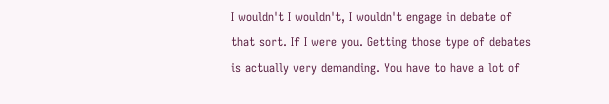I wouldn't I wouldn't, I wouldn't engage in debate of that sort. If I were you. Getting those type of debates is actually very demanding. You have to have a lot of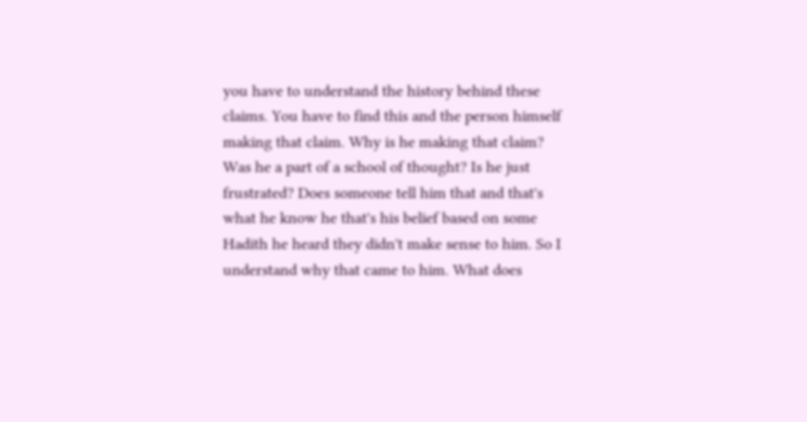you have to understand the history behind these claims. You have to find this and the person himself making that claim. Why is he making that claim? Was he a part of a school of thought? Is he just frustrated? Does someone tell him that and that's what he know he that's his belief based on some Hadith he heard they didn't make sense to him. So I understand why that came to him. What does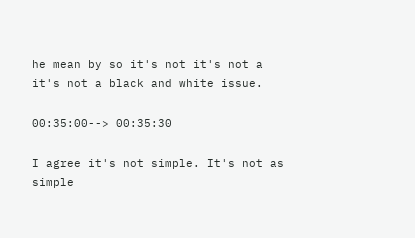he mean by so it's not it's not a it's not a black and white issue.

00:35:00--> 00:35:30

I agree it's not simple. It's not as simple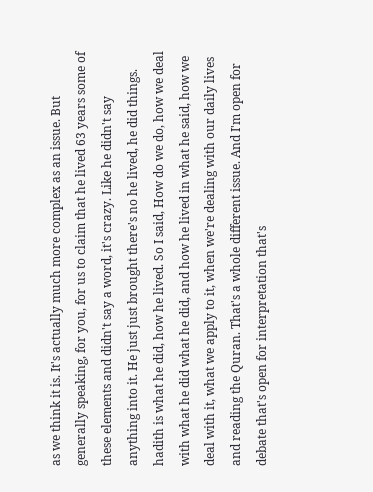as we think it is. It's actually much more complex as an issue. But generally speaking, for you, for us to claim that he lived 63 years some of these elements and didn't say a word, it's crazy. Like he didn't say anything into it. He just just brought there's no he lived, he did things. hadith is what he did, how he lived. So I said, How do we do, how we deal with what he did what he did, and how he lived in what he said, how we deal with it, what we apply to it, when we're dealing with our daily lives and reading the Quran. That's a whole different issue. And I'm open for debate that's open for interpretation that's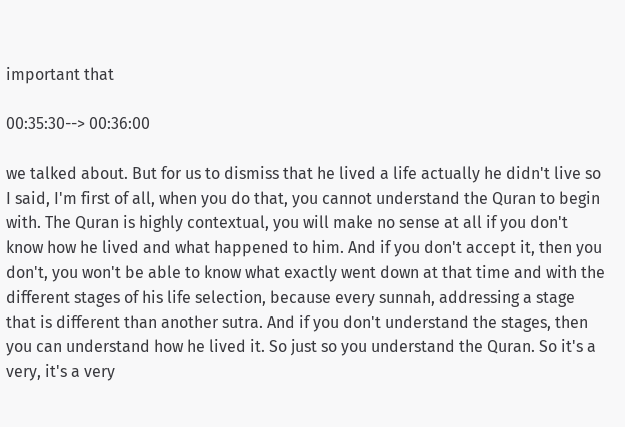important that

00:35:30--> 00:36:00

we talked about. But for us to dismiss that he lived a life actually he didn't live so I said, I'm first of all, when you do that, you cannot understand the Quran to begin with. The Quran is highly contextual, you will make no sense at all if you don't know how he lived and what happened to him. And if you don't accept it, then you don't, you won't be able to know what exactly went down at that time and with the different stages of his life selection, because every sunnah, addressing a stage that is different than another sutra. And if you don't understand the stages, then you can understand how he lived it. So just so you understand the Quran. So it's a very, it's a very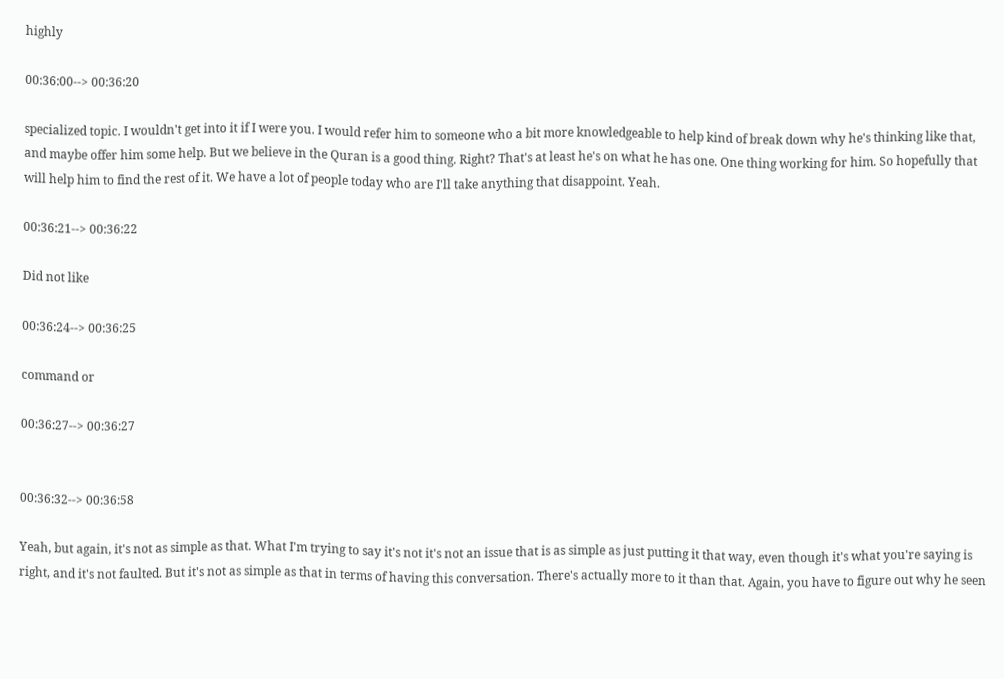highly

00:36:00--> 00:36:20

specialized topic. I wouldn't get into it if I were you. I would refer him to someone who a bit more knowledgeable to help kind of break down why he's thinking like that, and maybe offer him some help. But we believe in the Quran is a good thing. Right? That's at least he's on what he has one. One thing working for him. So hopefully that will help him to find the rest of it. We have a lot of people today who are I'll take anything that disappoint. Yeah.

00:36:21--> 00:36:22

Did not like

00:36:24--> 00:36:25

command or

00:36:27--> 00:36:27


00:36:32--> 00:36:58

Yeah, but again, it's not as simple as that. What I'm trying to say it's not it's not an issue that is as simple as just putting it that way, even though it's what you're saying is right, and it's not faulted. But it's not as simple as that in terms of having this conversation. There's actually more to it than that. Again, you have to figure out why he seen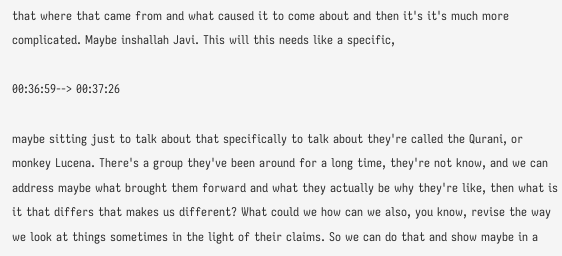that where that came from and what caused it to come about and then it's it's much more complicated. Maybe inshallah Javi. This will this needs like a specific,

00:36:59--> 00:37:26

maybe sitting just to talk about that specifically to talk about they're called the Qurani, or monkey Lucena. There's a group they've been around for a long time, they're not know, and we can address maybe what brought them forward and what they actually be why they're like, then what is it that differs that makes us different? What could we how can we also, you know, revise the way we look at things sometimes in the light of their claims. So we can do that and show maybe in a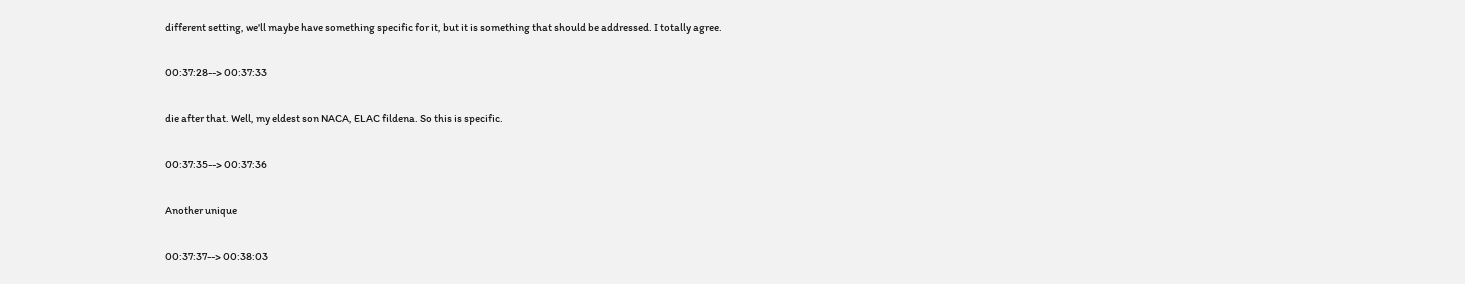different setting, we'll maybe have something specific for it, but it is something that should be addressed. I totally agree.

00:37:28--> 00:37:33

die after that. Well, my eldest son NACA, ELAC fildena. So this is specific.

00:37:35--> 00:37:36

Another unique

00:37:37--> 00:38:03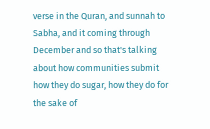verse in the Quran, and sunnah to Sabha, and it coming through December and so that's talking about how communities submit how they do sugar, how they do for the sake of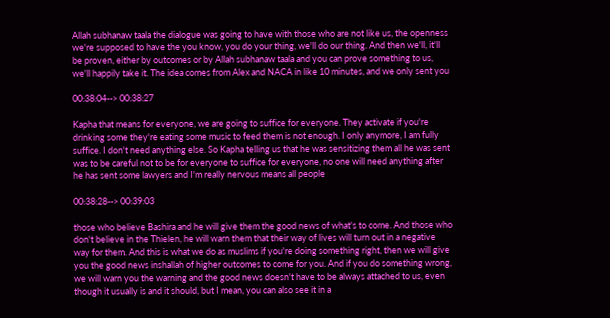Allah subhanaw taala the dialogue was going to have with those who are not like us, the openness we're supposed to have the you know, you do your thing, we'll do our thing. And then we'll, it'll be proven, either by outcomes or by Allah subhanaw taala and you can prove something to us, we'll happily take it. The idea comes from Alex and NACA in like 10 minutes, and we only sent you

00:38:04--> 00:38:27

Kapha that means for everyone, we are going to suffice for everyone. They activate if you're drinking some they're eating some music to feed them is not enough. I only anymore, I am fully suffice. I don't need anything else. So Kapha telling us that he was sensitizing them all he was sent was to be careful not to be for everyone to suffice for everyone, no one will need anything after he has sent some lawyers and I'm really nervous means all people

00:38:28--> 00:39:03

those who believe Bashira and he will give them the good news of what's to come. And those who don't believe in the Thielen, he will warn them that their way of lives will turn out in a negative way for them. And this is what we do as muslims if you're doing something right, then we will give you the good news inshallah of higher outcomes to come for you. And if you do something wrong, we will warn you the warning and the good news doesn't have to be always attached to us, even though it usually is and it should, but I mean, you can also see it in a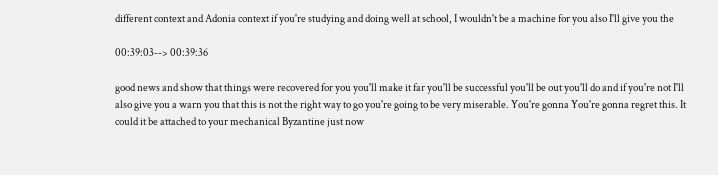different context and Adonia context if you're studying and doing well at school, I wouldn't be a machine for you also I'll give you the

00:39:03--> 00:39:36

good news and show that things were recovered for you you'll make it far you'll be successful you'll be out you'll do and if you're not I'll also give you a warn you that this is not the right way to go you're going to be very miserable. You're gonna You're gonna regret this. It could it be attached to your mechanical Byzantine just now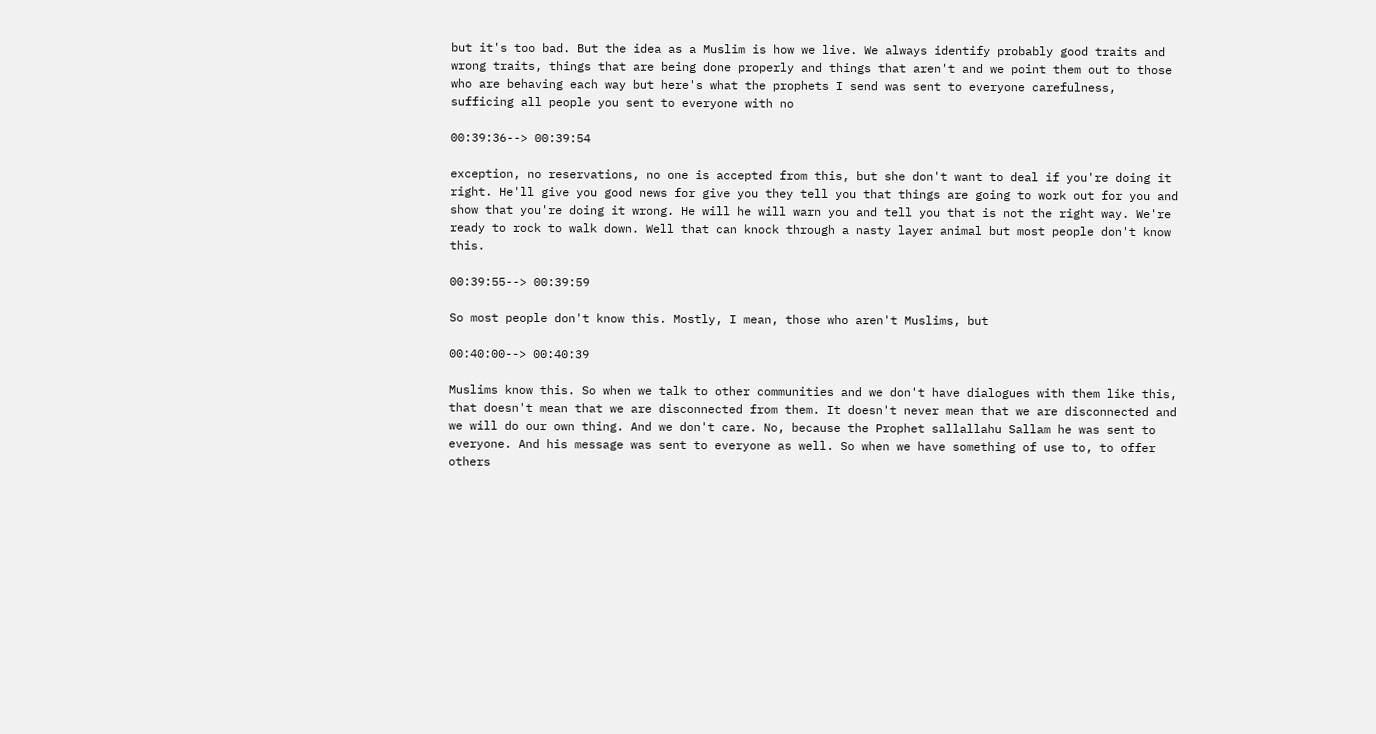but it's too bad. But the idea as a Muslim is how we live. We always identify probably good traits and wrong traits, things that are being done properly and things that aren't and we point them out to those who are behaving each way but here's what the prophets I send was sent to everyone carefulness, sufficing all people you sent to everyone with no

00:39:36--> 00:39:54

exception, no reservations, no one is accepted from this, but she don't want to deal if you're doing it right. He'll give you good news for give you they tell you that things are going to work out for you and show that you're doing it wrong. He will he will warn you and tell you that is not the right way. We're ready to rock to walk down. Well that can knock through a nasty layer animal but most people don't know this.

00:39:55--> 00:39:59

So most people don't know this. Mostly, I mean, those who aren't Muslims, but

00:40:00--> 00:40:39

Muslims know this. So when we talk to other communities and we don't have dialogues with them like this, that doesn't mean that we are disconnected from them. It doesn't never mean that we are disconnected and we will do our own thing. And we don't care. No, because the Prophet sallallahu Sallam he was sent to everyone. And his message was sent to everyone as well. So when we have something of use to, to offer others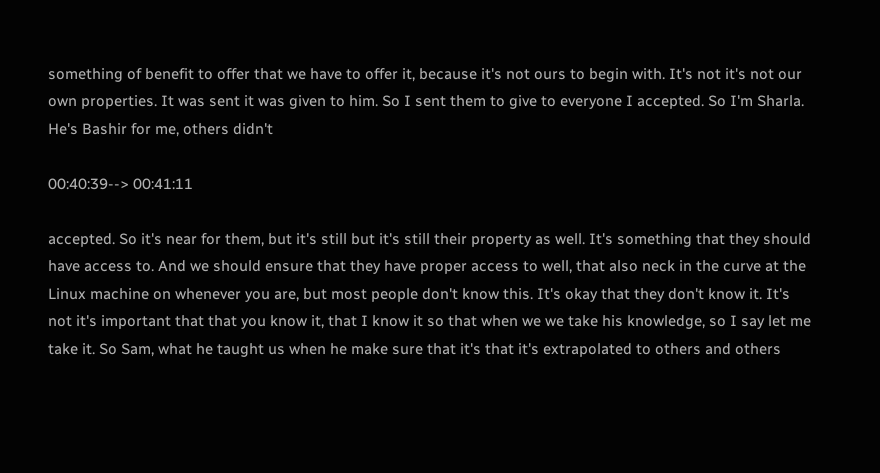something of benefit to offer that we have to offer it, because it's not ours to begin with. It's not it's not our own properties. It was sent it was given to him. So I sent them to give to everyone I accepted. So I'm Sharla. He's Bashir for me, others didn't

00:40:39--> 00:41:11

accepted. So it's near for them, but it's still but it's still their property as well. It's something that they should have access to. And we should ensure that they have proper access to well, that also neck in the curve at the Linux machine on whenever you are, but most people don't know this. It's okay that they don't know it. It's not it's important that that you know it, that I know it so that when we we take his knowledge, so I say let me take it. So Sam, what he taught us when he make sure that it's that it's extrapolated to others and others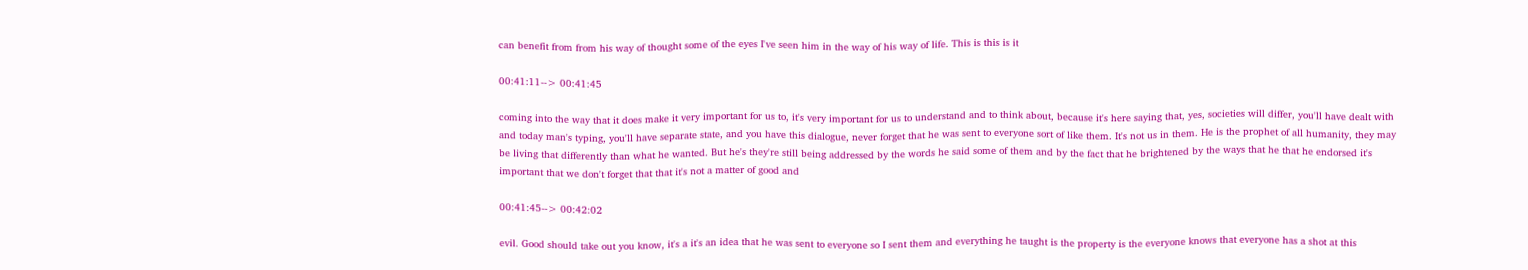can benefit from from his way of thought some of the eyes I've seen him in the way of his way of life. This is this is it

00:41:11--> 00:41:45

coming into the way that it does make it very important for us to, it's very important for us to understand and to think about, because it's here saying that, yes, societies will differ, you'll have dealt with and today man's typing, you'll have separate state, and you have this dialogue, never forget that he was sent to everyone sort of like them. It's not us in them. He is the prophet of all humanity, they may be living that differently than what he wanted. But he's they're still being addressed by the words he said some of them and by the fact that he brightened by the ways that he that he endorsed it's important that we don't forget that that it's not a matter of good and

00:41:45--> 00:42:02

evil. Good should take out you know, it's a it's an idea that he was sent to everyone so I sent them and everything he taught is the property is the everyone knows that everyone has a shot at this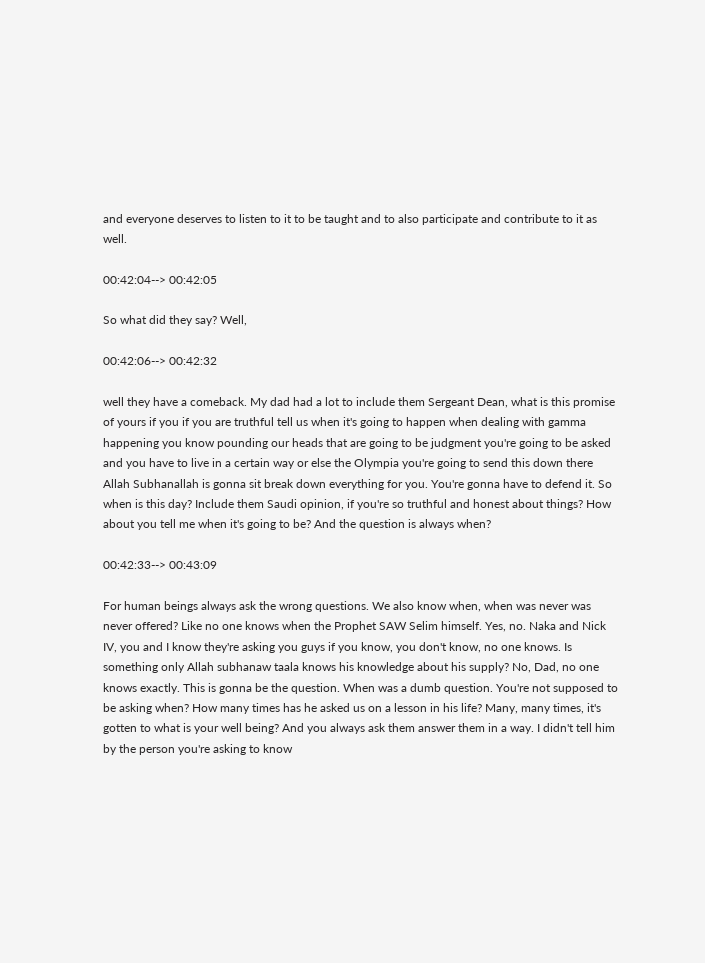and everyone deserves to listen to it to be taught and to also participate and contribute to it as well.

00:42:04--> 00:42:05

So what did they say? Well,

00:42:06--> 00:42:32

well they have a comeback. My dad had a lot to include them Sergeant Dean, what is this promise of yours if you if you are truthful tell us when it's going to happen when dealing with gamma happening you know pounding our heads that are going to be judgment you're going to be asked and you have to live in a certain way or else the Olympia you're going to send this down there Allah Subhanallah is gonna sit break down everything for you. You're gonna have to defend it. So when is this day? Include them Saudi opinion, if you're so truthful and honest about things? How about you tell me when it's going to be? And the question is always when?

00:42:33--> 00:43:09

For human beings always ask the wrong questions. We also know when, when was never was never offered? Like no one knows when the Prophet SAW Selim himself. Yes, no. Naka and Nick IV, you and I know they're asking you guys if you know, you don't know, no one knows. Is something only Allah subhanaw taala knows his knowledge about his supply? No, Dad, no one knows exactly. This is gonna be the question. When was a dumb question. You're not supposed to be asking when? How many times has he asked us on a lesson in his life? Many, many times, it's gotten to what is your well being? And you always ask them answer them in a way. I didn't tell him by the person you're asking to know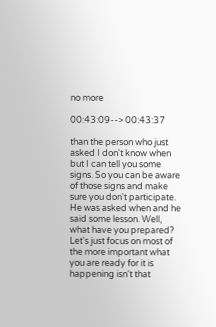no more

00:43:09--> 00:43:37

than the person who just asked I don't know when but I can tell you some signs. So you can be aware of those signs and make sure you don't participate. He was asked when and he said some lesson. Well, what have you prepared? Let's just focus on most of the more important what you are ready for it is happening isn't that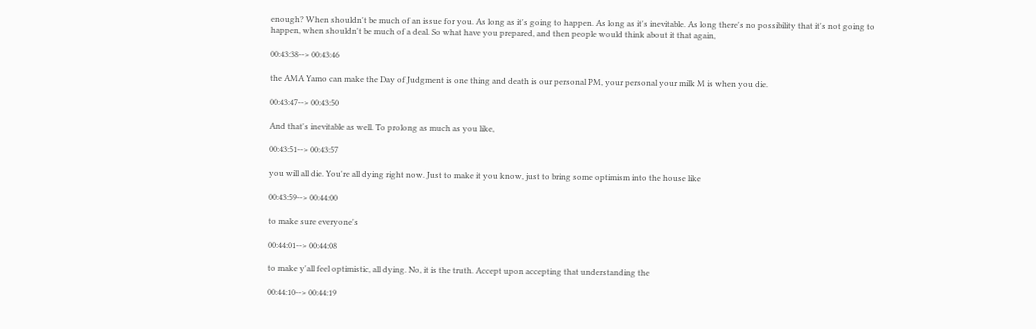enough? When shouldn't be much of an issue for you. As long as it's going to happen. As long as it's inevitable. As long there's no possibility that it's not going to happen, when shouldn't be much of a deal. So what have you prepared, and then people would think about it that again,

00:43:38--> 00:43:46

the AMA Yamo can make the Day of Judgment is one thing and death is our personal PM, your personal your milk M is when you die.

00:43:47--> 00:43:50

And that's inevitable as well. To prolong as much as you like,

00:43:51--> 00:43:57

you will all die. You're all dying right now. Just to make it you know, just to bring some optimism into the house like

00:43:59--> 00:44:00

to make sure everyone's

00:44:01--> 00:44:08

to make y'all feel optimistic, all dying. No, it is the truth. Accept upon accepting that understanding the

00:44:10--> 00:44:19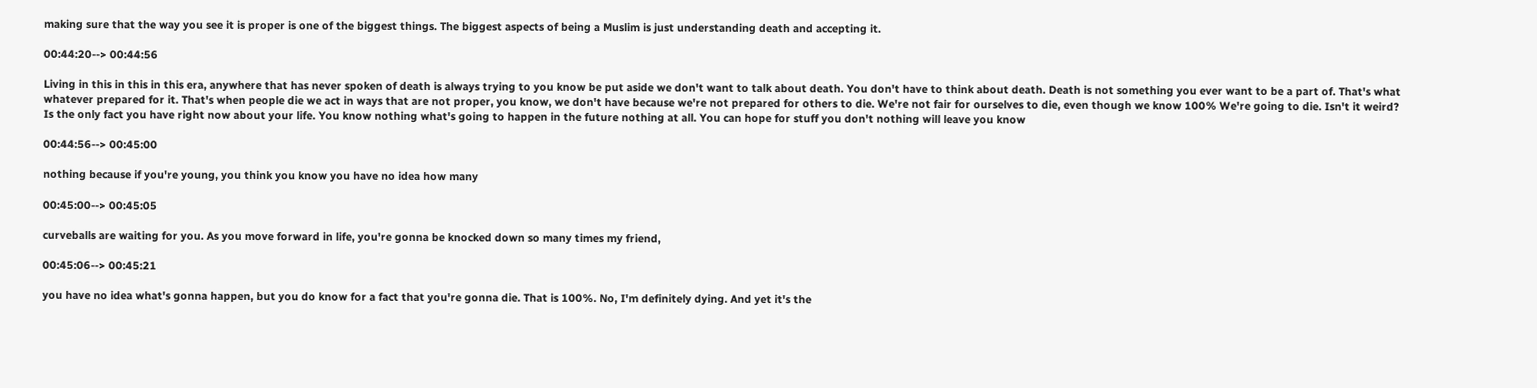making sure that the way you see it is proper is one of the biggest things. The biggest aspects of being a Muslim is just understanding death and accepting it.

00:44:20--> 00:44:56

Living in this in this in this era, anywhere that has never spoken of death is always trying to you know be put aside we don't want to talk about death. You don't have to think about death. Death is not something you ever want to be a part of. That's what whatever prepared for it. That's when people die we act in ways that are not proper, you know, we don't have because we're not prepared for others to die. We're not fair for ourselves to die, even though we know 100% We're going to die. Isn't it weird? Is the only fact you have right now about your life. You know nothing what's going to happen in the future nothing at all. You can hope for stuff you don't nothing will leave you know

00:44:56--> 00:45:00

nothing because if you're young, you think you know you have no idea how many

00:45:00--> 00:45:05

curveballs are waiting for you. As you move forward in life, you're gonna be knocked down so many times my friend,

00:45:06--> 00:45:21

you have no idea what's gonna happen, but you do know for a fact that you're gonna die. That is 100%. No, I'm definitely dying. And yet it's the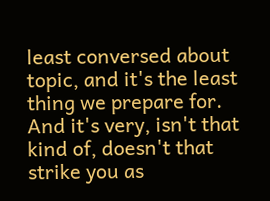least conversed about topic, and it's the least thing we prepare for. And it's very, isn't that kind of, doesn't that strike you as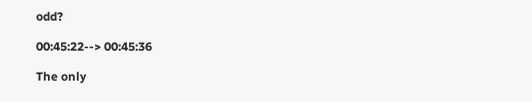odd?

00:45:22--> 00:45:36

The only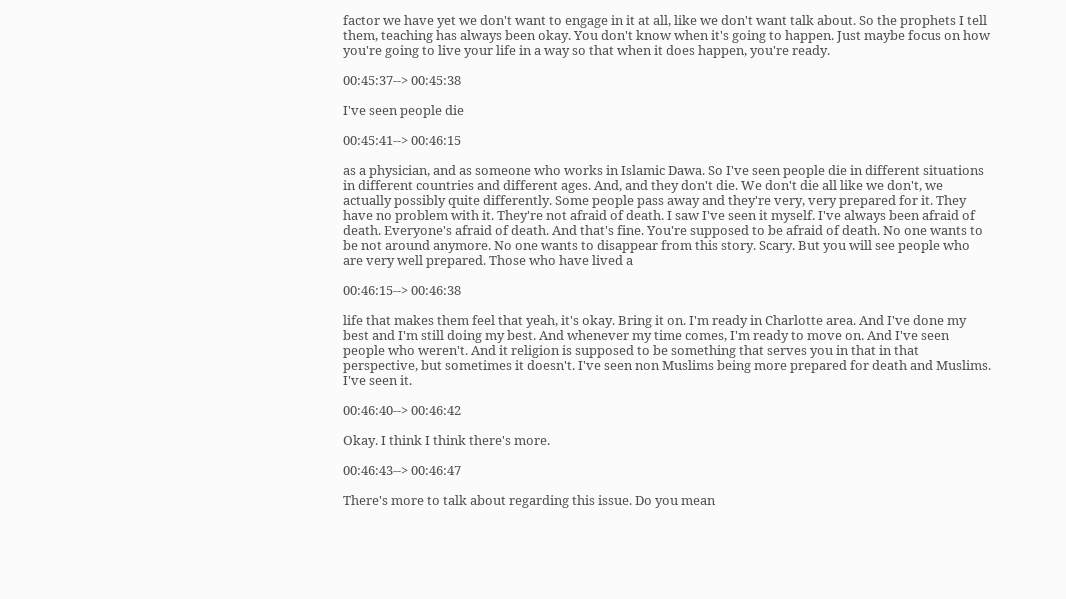factor we have yet we don't want to engage in it at all, like we don't want talk about. So the prophets I tell them, teaching has always been okay. You don't know when it's going to happen. Just maybe focus on how you're going to live your life in a way so that when it does happen, you're ready.

00:45:37--> 00:45:38

I've seen people die

00:45:41--> 00:46:15

as a physician, and as someone who works in Islamic Dawa. So I've seen people die in different situations in different countries and different ages. And, and they don't die. We don't die all like we don't, we actually possibly quite differently. Some people pass away and they're very, very prepared for it. They have no problem with it. They're not afraid of death. I saw I've seen it myself. I've always been afraid of death. Everyone's afraid of death. And that's fine. You're supposed to be afraid of death. No one wants to be not around anymore. No one wants to disappear from this story. Scary. But you will see people who are very well prepared. Those who have lived a

00:46:15--> 00:46:38

life that makes them feel that yeah, it's okay. Bring it on. I'm ready in Charlotte area. And I've done my best and I'm still doing my best. And whenever my time comes, I'm ready to move on. And I've seen people who weren't. And it religion is supposed to be something that serves you in that in that perspective, but sometimes it doesn't. I've seen non Muslims being more prepared for death and Muslims. I've seen it.

00:46:40--> 00:46:42

Okay. I think I think there's more.

00:46:43--> 00:46:47

There's more to talk about regarding this issue. Do you mean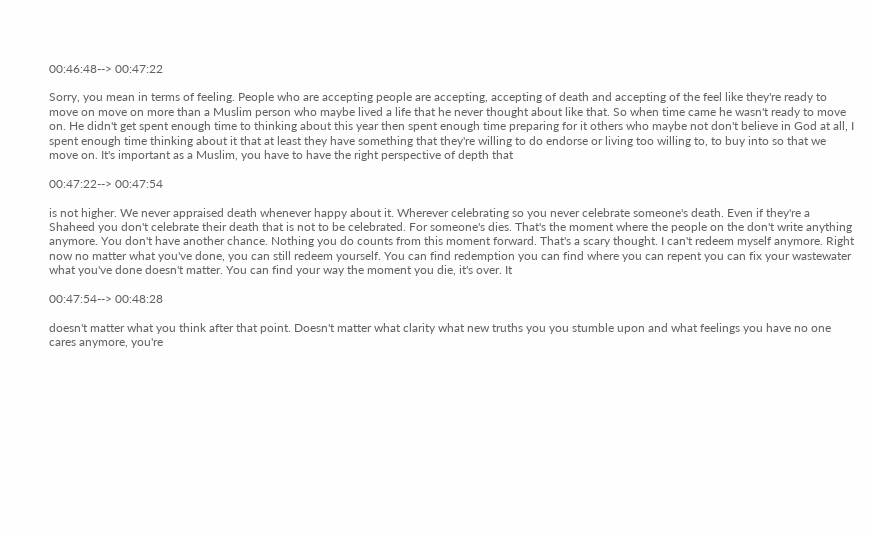00:46:48--> 00:47:22

Sorry, you mean in terms of feeling. People who are accepting people are accepting, accepting of death and accepting of the feel like they're ready to move on move on more than a Muslim person who maybe lived a life that he never thought about like that. So when time came he wasn't ready to move on. He didn't get spent enough time to thinking about this year then spent enough time preparing for it others who maybe not don't believe in God at all, I spent enough time thinking about it that at least they have something that they're willing to do endorse or living too willing to, to buy into so that we move on. It's important as a Muslim, you have to have the right perspective of depth that

00:47:22--> 00:47:54

is not higher. We never appraised death whenever happy about it. Wherever celebrating so you never celebrate someone's death. Even if they're a Shaheed you don't celebrate their death that is not to be celebrated. For someone's dies. That's the moment where the people on the don't write anything anymore. You don't have another chance. Nothing you do counts from this moment forward. That's a scary thought. I can't redeem myself anymore. Right now no matter what you've done, you can still redeem yourself. You can find redemption you can find where you can repent you can fix your wastewater what you've done doesn't matter. You can find your way the moment you die, it's over. It

00:47:54--> 00:48:28

doesn't matter what you think after that point. Doesn't matter what clarity what new truths you you stumble upon and what feelings you have no one cares anymore, you're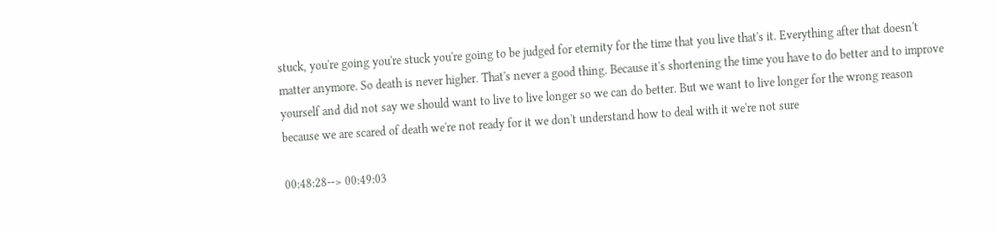stuck, you're going you're stuck you're going to be judged for eternity for the time that you live that's it. Everything after that doesn't matter anymore. So death is never higher. That's never a good thing. Because it's shortening the time you have to do better and to improve yourself and did not say we should want to live to live longer so we can do better. But we want to live longer for the wrong reason because we are scared of death we're not ready for it we don't understand how to deal with it we're not sure

00:48:28--> 00:49:03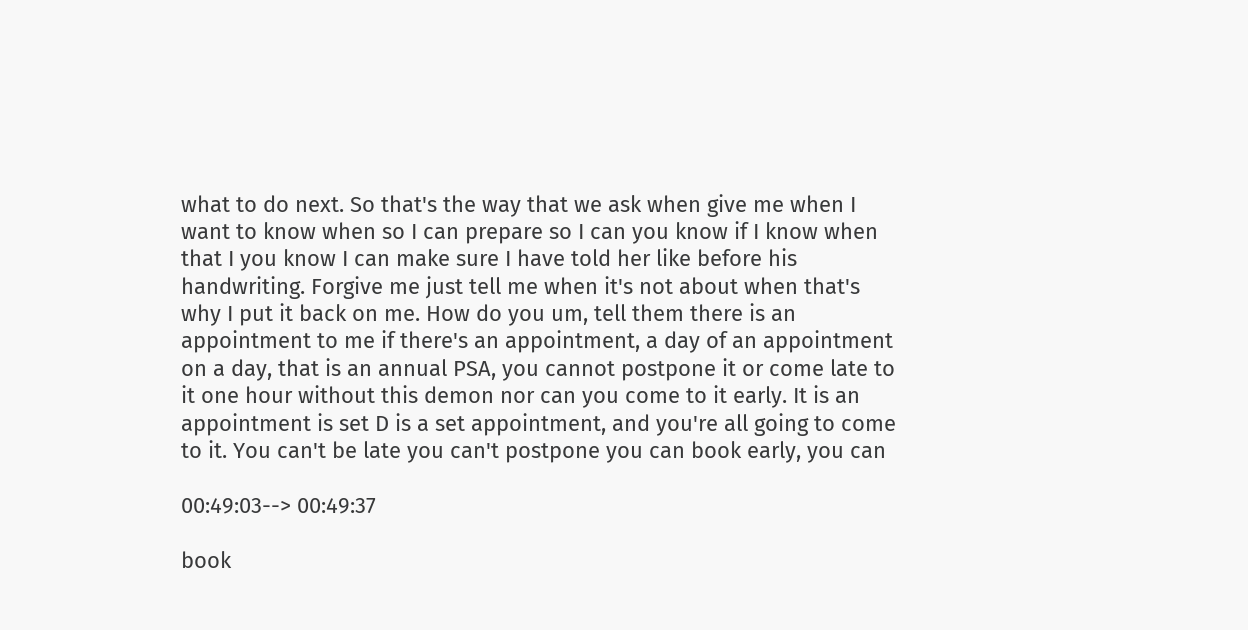what to do next. So that's the way that we ask when give me when I want to know when so I can prepare so I can you know if I know when that I you know I can make sure I have told her like before his handwriting. Forgive me just tell me when it's not about when that's why I put it back on me. How do you um, tell them there is an appointment to me if there's an appointment, a day of an appointment on a day, that is an annual PSA, you cannot postpone it or come late to it one hour without this demon nor can you come to it early. It is an appointment is set D is a set appointment, and you're all going to come to it. You can't be late you can't postpone you can book early, you can

00:49:03--> 00:49:37

book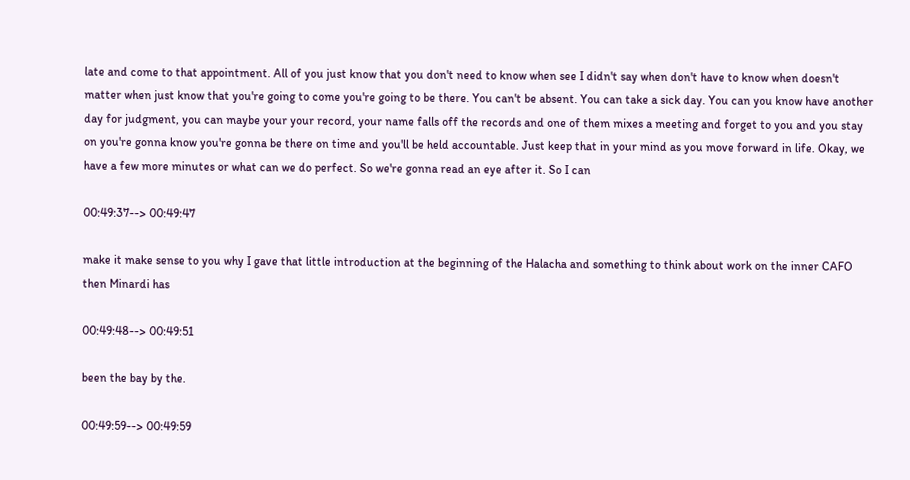late and come to that appointment. All of you just know that you don't need to know when see I didn't say when don't have to know when doesn't matter when just know that you're going to come you're going to be there. You can't be absent. You can take a sick day. You can you know have another day for judgment, you can maybe your your record, your name falls off the records and one of them mixes a meeting and forget to you and you stay on you're gonna know you're gonna be there on time and you'll be held accountable. Just keep that in your mind as you move forward in life. Okay, we have a few more minutes or what can we do perfect. So we're gonna read an eye after it. So I can

00:49:37--> 00:49:47

make it make sense to you why I gave that little introduction at the beginning of the Halacha and something to think about work on the inner CAFO then Minardi has

00:49:48--> 00:49:51

been the bay by the.

00:49:59--> 00:49:59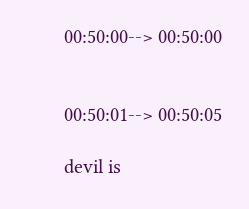00:50:00--> 00:50:00


00:50:01--> 00:50:05

devil is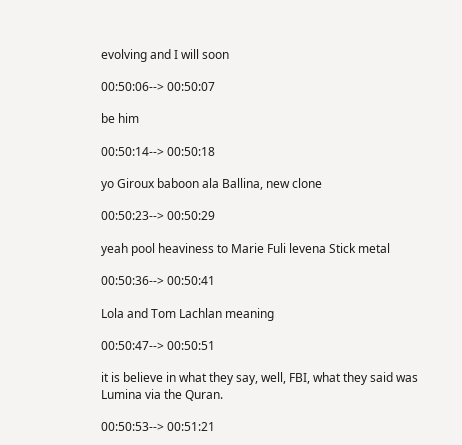evolving and I will soon

00:50:06--> 00:50:07

be him

00:50:14--> 00:50:18

yo Giroux baboon ala Ballina, new clone

00:50:23--> 00:50:29

yeah pool heaviness to Marie Fuli levena Stick metal

00:50:36--> 00:50:41

Lola and Tom Lachlan meaning

00:50:47--> 00:50:51

it is believe in what they say, well, FBI, what they said was Lumina via the Quran.

00:50:53--> 00:51:21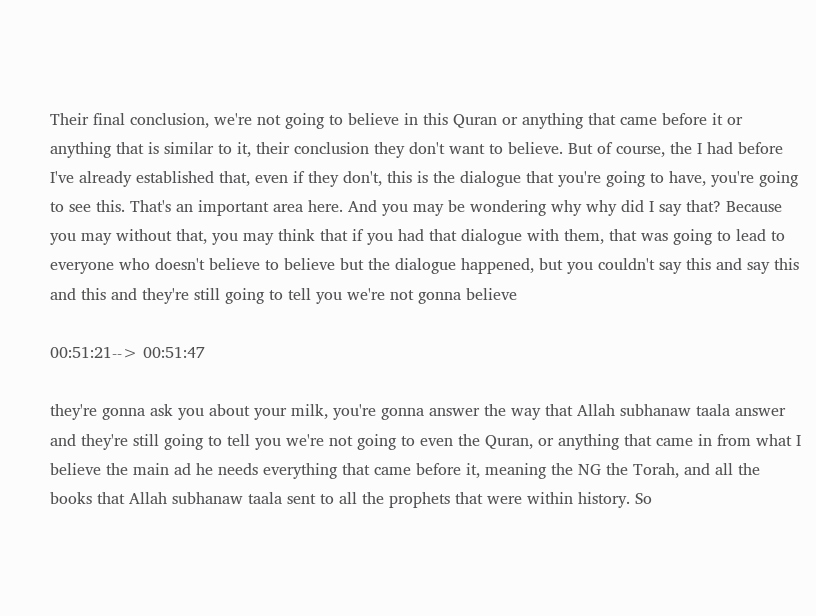Their final conclusion, we're not going to believe in this Quran or anything that came before it or anything that is similar to it, their conclusion they don't want to believe. But of course, the I had before I've already established that, even if they don't, this is the dialogue that you're going to have, you're going to see this. That's an important area here. And you may be wondering why why did I say that? Because you may without that, you may think that if you had that dialogue with them, that was going to lead to everyone who doesn't believe to believe but the dialogue happened, but you couldn't say this and say this and this and they're still going to tell you we're not gonna believe

00:51:21--> 00:51:47

they're gonna ask you about your milk, you're gonna answer the way that Allah subhanaw taala answer and they're still going to tell you we're not going to even the Quran, or anything that came in from what I believe the main ad he needs everything that came before it, meaning the NG the Torah, and all the books that Allah subhanaw taala sent to all the prophets that were within history. So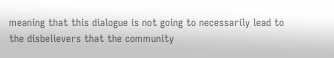meaning that this dialogue is not going to necessarily lead to the disbelievers that the community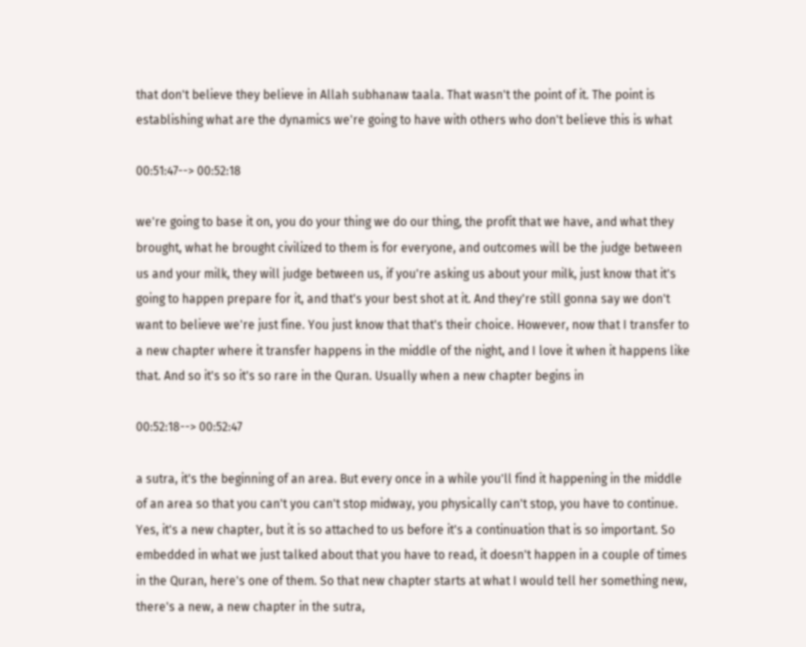that don't believe they believe in Allah subhanaw taala. That wasn't the point of it. The point is establishing what are the dynamics we're going to have with others who don't believe this is what

00:51:47--> 00:52:18

we're going to base it on, you do your thing we do our thing, the profit that we have, and what they brought, what he brought civilized to them is for everyone, and outcomes will be the judge between us and your milk, they will judge between us, if you're asking us about your milk, just know that it's going to happen prepare for it, and that's your best shot at it. And they're still gonna say we don't want to believe we're just fine. You just know that that's their choice. However, now that I transfer to a new chapter where it transfer happens in the middle of the night, and I love it when it happens like that. And so it's so it's so rare in the Quran. Usually when a new chapter begins in

00:52:18--> 00:52:47

a sutra, it's the beginning of an area. But every once in a while you'll find it happening in the middle of an area so that you can't you can't stop midway, you physically can't stop, you have to continue. Yes, it's a new chapter, but it is so attached to us before it's a continuation that is so important. So embedded in what we just talked about that you have to read, it doesn't happen in a couple of times in the Quran, here's one of them. So that new chapter starts at what I would tell her something new, there's a new, a new chapter in the sutra,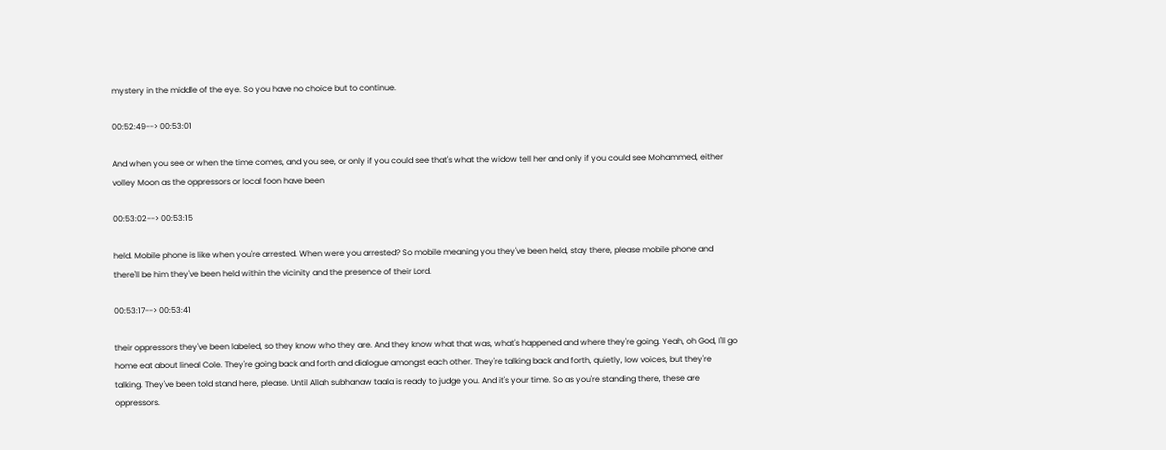mystery in the middle of the eye. So you have no choice but to continue.

00:52:49--> 00:53:01

And when you see or when the time comes, and you see, or only if you could see that's what the widow tell her and only if you could see Mohammed, either volley Moon as the oppressors or local foon have been

00:53:02--> 00:53:15

held. Mobile phone is like when you're arrested. When were you arrested? So mobile meaning you they've been held, stay there, please mobile phone and there'll be him they've been held within the vicinity and the presence of their Lord.

00:53:17--> 00:53:41

their oppressors they've been labeled, so they know who they are. And they know what that was, what's happened and where they're going. Yeah, oh God, I'll go home eat about lineal Cole. They're going back and forth and dialogue amongst each other. They're talking back and forth, quietly, low voices, but they're talking. They've been told stand here, please. Until Allah subhanaw taala is ready to judge you. And it's your time. So as you're standing there, these are oppressors.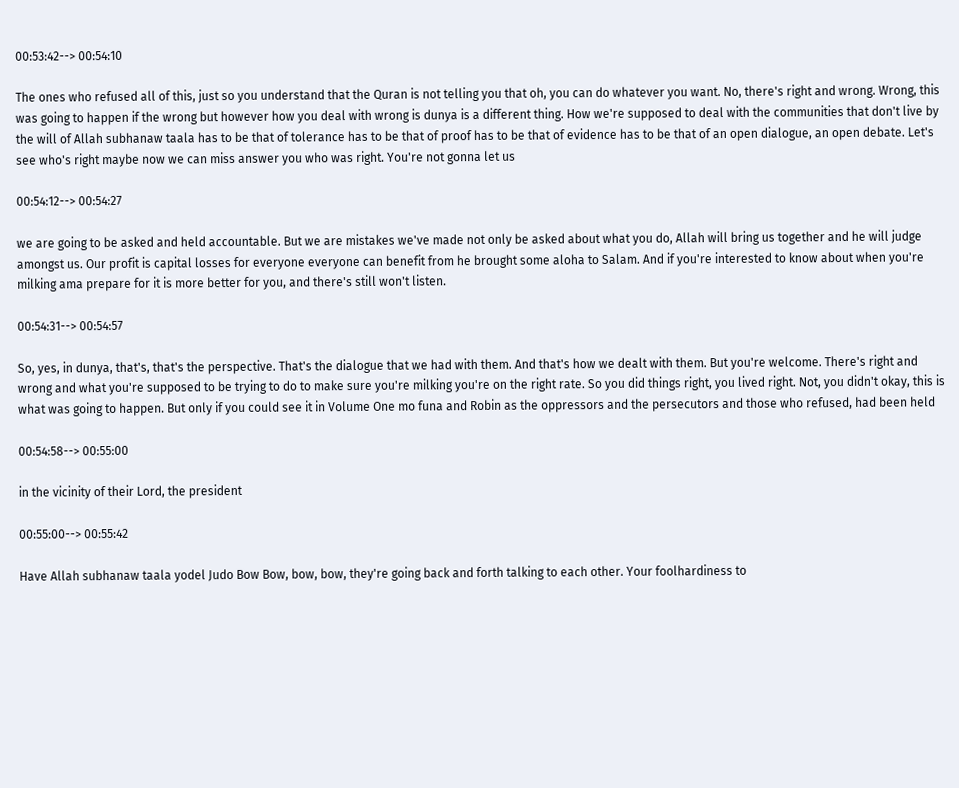00:53:42--> 00:54:10

The ones who refused all of this, just so you understand that the Quran is not telling you that oh, you can do whatever you want. No, there's right and wrong. Wrong, this was going to happen if the wrong but however how you deal with wrong is dunya is a different thing. How we're supposed to deal with the communities that don't live by the will of Allah subhanaw taala has to be that of tolerance has to be that of proof has to be that of evidence has to be that of an open dialogue, an open debate. Let's see who's right maybe now we can miss answer you who was right. You're not gonna let us

00:54:12--> 00:54:27

we are going to be asked and held accountable. But we are mistakes we've made not only be asked about what you do, Allah will bring us together and he will judge amongst us. Our profit is capital losses for everyone everyone can benefit from he brought some aloha to Salam. And if you're interested to know about when you're milking ama prepare for it is more better for you, and there's still won't listen.

00:54:31--> 00:54:57

So, yes, in dunya, that's, that's the perspective. That's the dialogue that we had with them. And that's how we dealt with them. But you're welcome. There's right and wrong and what you're supposed to be trying to do to make sure you're milking you're on the right rate. So you did things right, you lived right. Not, you didn't okay, this is what was going to happen. But only if you could see it in Volume One mo funa and Robin as the oppressors and the persecutors and those who refused, had been held

00:54:58--> 00:55:00

in the vicinity of their Lord, the president

00:55:00--> 00:55:42

Have Allah subhanaw taala yodel Judo Bow Bow, bow, bow, they're going back and forth talking to each other. Your foolhardiness to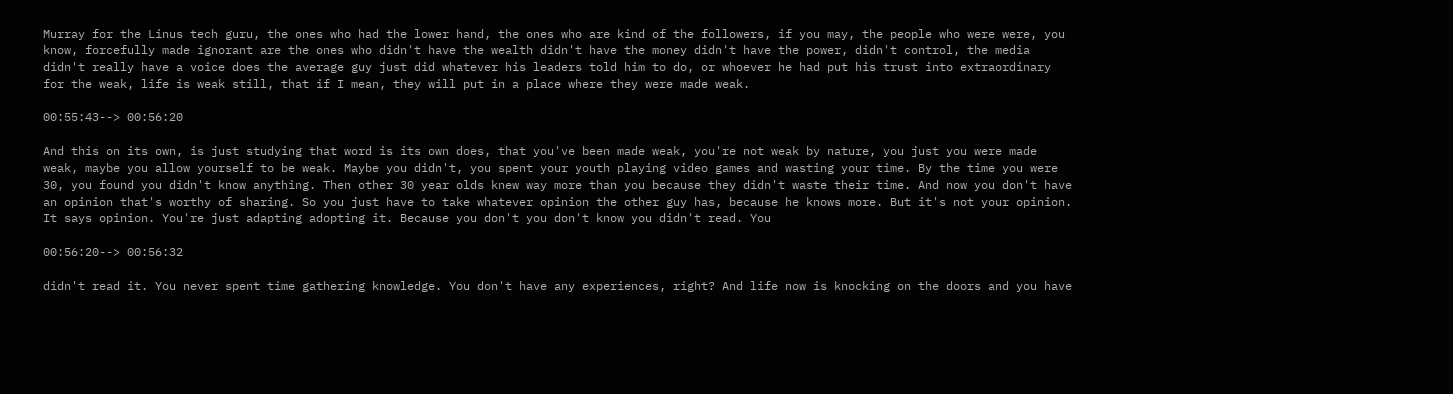Murray for the Linus tech guru, the ones who had the lower hand, the ones who are kind of the followers, if you may, the people who were were, you know, forcefully made ignorant are the ones who didn't have the wealth didn't have the money didn't have the power, didn't control, the media didn't really have a voice does the average guy just did whatever his leaders told him to do, or whoever he had put his trust into extraordinary for the weak, life is weak still, that if I mean, they will put in a place where they were made weak.

00:55:43--> 00:56:20

And this on its own, is just studying that word is its own does, that you've been made weak, you're not weak by nature, you just you were made weak, maybe you allow yourself to be weak. Maybe you didn't, you spent your youth playing video games and wasting your time. By the time you were 30, you found you didn't know anything. Then other 30 year olds knew way more than you because they didn't waste their time. And now you don't have an opinion that's worthy of sharing. So you just have to take whatever opinion the other guy has, because he knows more. But it's not your opinion. It says opinion. You're just adapting adopting it. Because you don't you don't know you didn't read. You

00:56:20--> 00:56:32

didn't read it. You never spent time gathering knowledge. You don't have any experiences, right? And life now is knocking on the doors and you have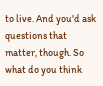to live. And you'd ask questions that matter, though. So what do you think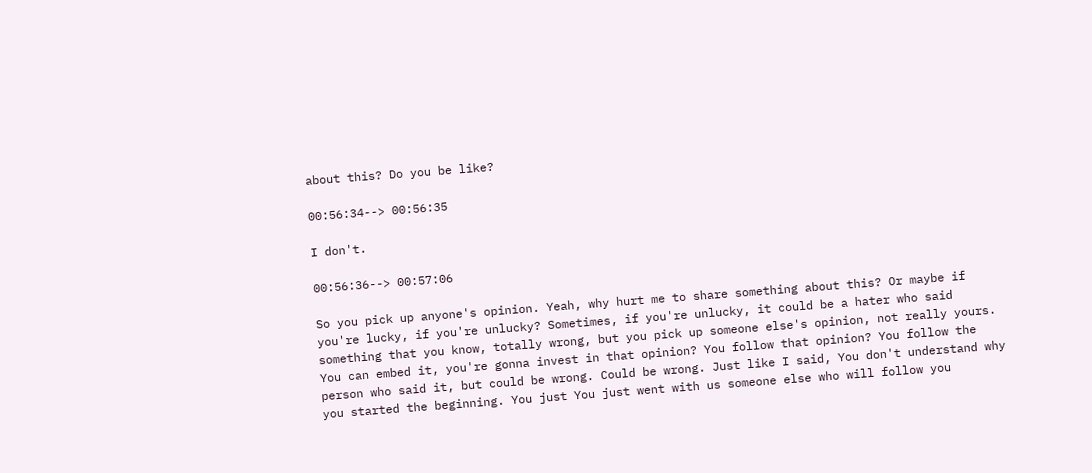about this? Do you be like?

00:56:34--> 00:56:35

I don't.

00:56:36--> 00:57:06

So you pick up anyone's opinion. Yeah, why hurt me to share something about this? Or maybe if you're lucky, if you're unlucky? Sometimes, if you're unlucky, it could be a hater who said something that you know, totally wrong, but you pick up someone else's opinion, not really yours. You can embed it, you're gonna invest in that opinion? You follow that opinion? You follow the person who said it, but could be wrong. Could be wrong. Just like I said, You don't understand why you started the beginning. You just You just went with us someone else who will follow you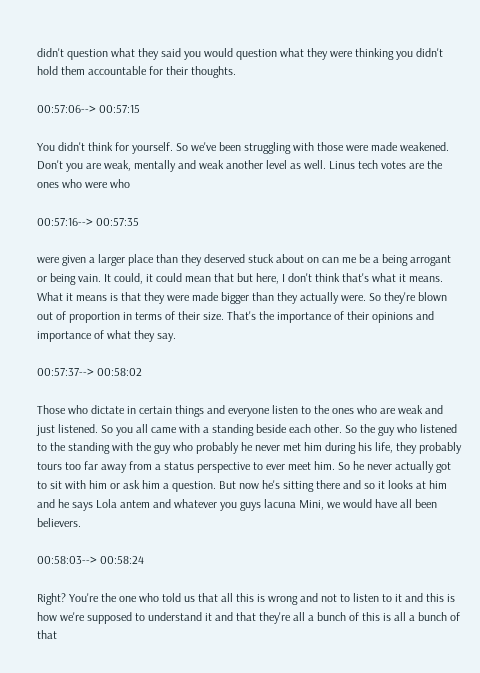didn't question what they said you would question what they were thinking you didn't hold them accountable for their thoughts.

00:57:06--> 00:57:15

You didn't think for yourself. So we've been struggling with those were made weakened. Don't you are weak, mentally and weak another level as well. Linus tech votes are the ones who were who

00:57:16--> 00:57:35

were given a larger place than they deserved stuck about on can me be a being arrogant or being vain. It could, it could mean that but here, I don't think that's what it means. What it means is that they were made bigger than they actually were. So they're blown out of proportion in terms of their size. That's the importance of their opinions and importance of what they say.

00:57:37--> 00:58:02

Those who dictate in certain things and everyone listen to the ones who are weak and just listened. So you all came with a standing beside each other. So the guy who listened to the standing with the guy who probably he never met him during his life, they probably tours too far away from a status perspective to ever meet him. So he never actually got to sit with him or ask him a question. But now he's sitting there and so it looks at him and he says Lola antem and whatever you guys lacuna Mini, we would have all been believers.

00:58:03--> 00:58:24

Right? You're the one who told us that all this is wrong and not to listen to it and this is how we're supposed to understand it and that they're all a bunch of this is all a bunch of that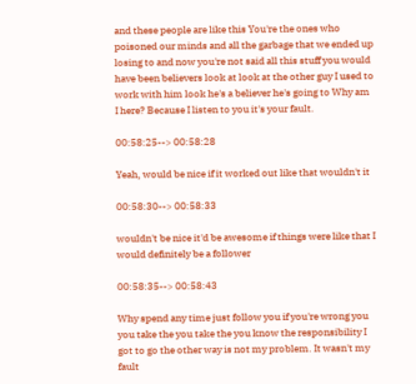and these people are like this You're the ones who poisoned our minds and all the garbage that we ended up losing to and now you're not said all this stuff you would have been believers look at look at the other guy I used to work with him look he's a believer he's going to Why am I here? Because I listen to you it's your fault.

00:58:25--> 00:58:28

Yeah, would be nice if it worked out like that wouldn't it

00:58:30--> 00:58:33

wouldn't be nice it'd be awesome if things were like that I would definitely be a follower

00:58:35--> 00:58:43

Why spend any time just follow you if you're wrong you you take the you take the you know the responsibility I got to go the other way is not my problem. It wasn't my fault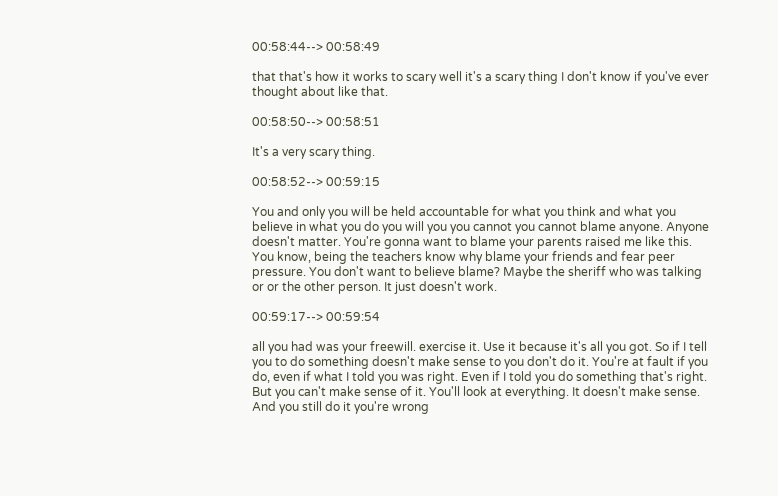00:58:44--> 00:58:49

that that's how it works to scary well it's a scary thing I don't know if you've ever thought about like that.

00:58:50--> 00:58:51

It's a very scary thing.

00:58:52--> 00:59:15

You and only you will be held accountable for what you think and what you believe in what you do you will you you cannot you cannot blame anyone. Anyone doesn't matter. You're gonna want to blame your parents raised me like this. You know, being the teachers know why blame your friends and fear peer pressure. You don't want to believe blame? Maybe the sheriff who was talking or or the other person. It just doesn't work.

00:59:17--> 00:59:54

all you had was your freewill. exercise it. Use it because it's all you got. So if I tell you to do something doesn't make sense to you don't do it. You're at fault if you do, even if what I told you was right. Even if I told you do something that's right. But you can't make sense of it. You'll look at everything. It doesn't make sense. And you still do it you're wrong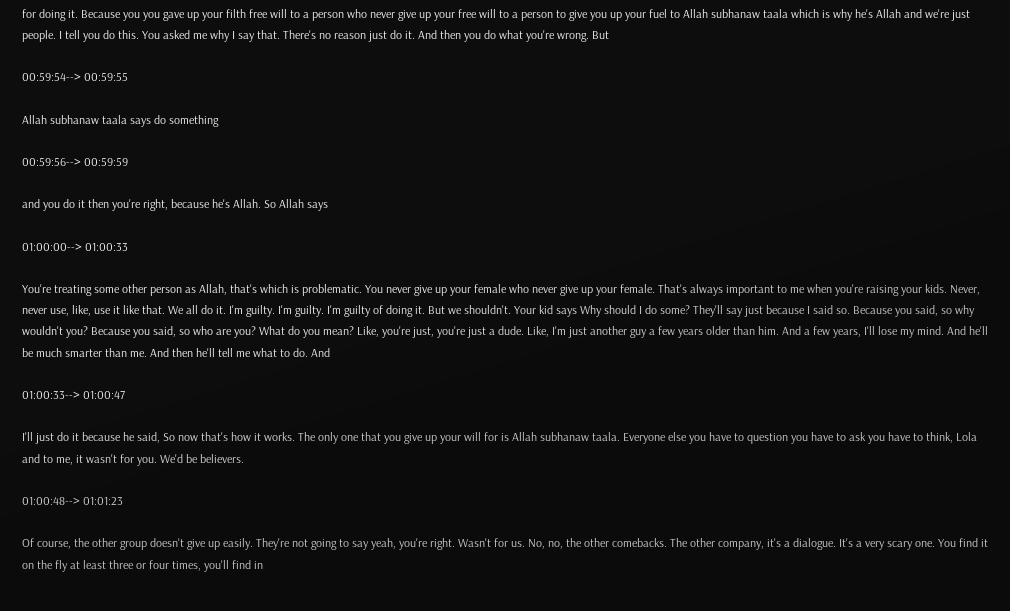for doing it. Because you you gave up your filth free will to a person who never give up your free will to a person to give you up your fuel to Allah subhanaw taala which is why he's Allah and we're just people. I tell you do this. You asked me why I say that. There's no reason just do it. And then you do what you're wrong. But

00:59:54--> 00:59:55

Allah subhanaw taala says do something

00:59:56--> 00:59:59

and you do it then you're right, because he's Allah. So Allah says

01:00:00--> 01:00:33

You're treating some other person as Allah, that's which is problematic. You never give up your female who never give up your female. That's always important to me when you're raising your kids. Never, never use, like, use it like that. We all do it. I'm guilty. I'm guilty. I'm guilty of doing it. But we shouldn't. Your kid says Why should I do some? They'll say just because I said so. Because you said, so why wouldn't you? Because you said, so who are you? What do you mean? Like, you're just, you're just a dude. Like, I'm just another guy a few years older than him. And a few years, I'll lose my mind. And he'll be much smarter than me. And then he'll tell me what to do. And

01:00:33--> 01:00:47

I'll just do it because he said, So now that's how it works. The only one that you give up your will for is Allah subhanaw taala. Everyone else you have to question you have to ask you have to think, Lola and to me, it wasn't for you. We'd be believers.

01:00:48--> 01:01:23

Of course, the other group doesn't give up easily. They're not going to say yeah, you're right. Wasn't for us. No, no, the other comebacks. The other company, it's a dialogue. It's a very scary one. You find it on the fly at least three or four times, you'll find in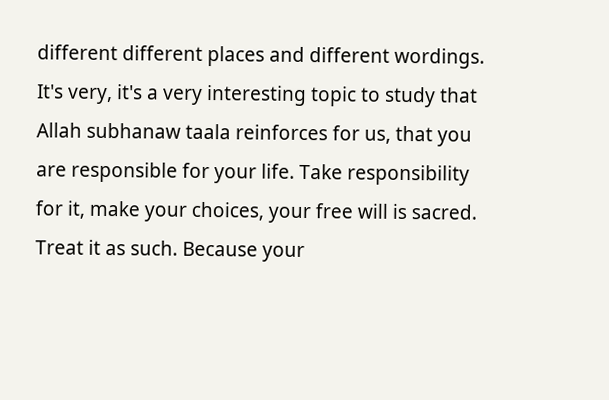different different places and different wordings. It's very, it's a very interesting topic to study that Allah subhanaw taala reinforces for us, that you are responsible for your life. Take responsibility for it, make your choices, your free will is sacred. Treat it as such. Because your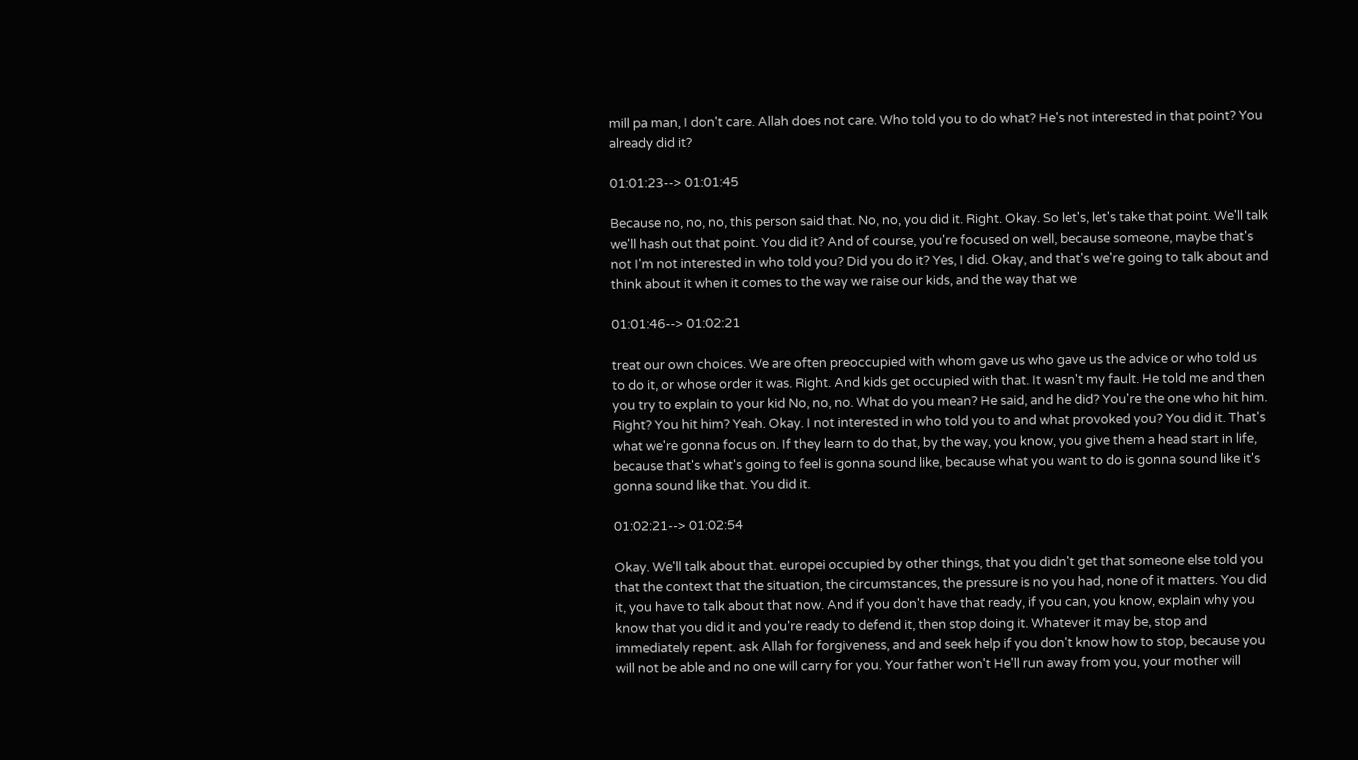mill pa man, I don't care. Allah does not care. Who told you to do what? He's not interested in that point? You already did it?

01:01:23--> 01:01:45

Because no, no, no, this person said that. No, no, you did it. Right. Okay. So let's, let's take that point. We'll talk we'll hash out that point. You did it? And of course, you're focused on well, because someone, maybe that's not I'm not interested in who told you? Did you do it? Yes, I did. Okay, and that's we're going to talk about and think about it when it comes to the way we raise our kids, and the way that we

01:01:46--> 01:02:21

treat our own choices. We are often preoccupied with whom gave us who gave us the advice or who told us to do it, or whose order it was. Right. And kids get occupied with that. It wasn't my fault. He told me and then you try to explain to your kid No, no, no. What do you mean? He said, and he did? You're the one who hit him. Right? You hit him? Yeah. Okay. I not interested in who told you to and what provoked you? You did it. That's what we're gonna focus on. If they learn to do that, by the way, you know, you give them a head start in life, because that's what's going to feel is gonna sound like, because what you want to do is gonna sound like it's gonna sound like that. You did it.

01:02:21--> 01:02:54

Okay. We'll talk about that. europei occupied by other things, that you didn't get that someone else told you that the context that the situation, the circumstances, the pressure is no you had, none of it matters. You did it, you have to talk about that now. And if you don't have that ready, if you can, you know, explain why you know that you did it and you're ready to defend it, then stop doing it. Whatever it may be, stop and immediately repent. ask Allah for forgiveness, and and seek help if you don't know how to stop, because you will not be able and no one will carry for you. Your father won't He'll run away from you, your mother will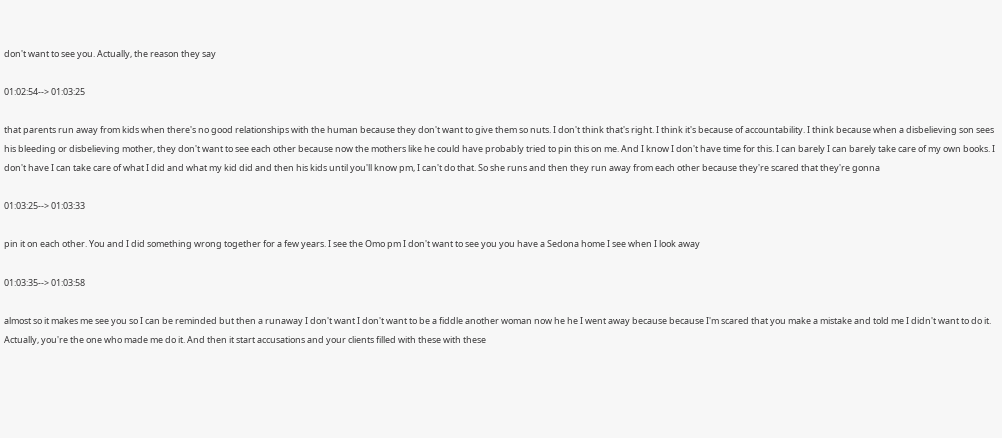don't want to see you. Actually, the reason they say

01:02:54--> 01:03:25

that parents run away from kids when there's no good relationships with the human because they don't want to give them so nuts. I don't think that's right. I think it's because of accountability. I think because when a disbelieving son sees his bleeding or disbelieving mother, they don't want to see each other because now the mothers like he could have probably tried to pin this on me. And I know I don't have time for this. I can barely I can barely take care of my own books. I don't have I can take care of what I did and what my kid did and then his kids until you'll know pm, I can't do that. So she runs and then they run away from each other because they're scared that they're gonna

01:03:25--> 01:03:33

pin it on each other. You and I did something wrong together for a few years. I see the Omo pm I don't want to see you you have a Sedona home I see when I look away

01:03:35--> 01:03:58

almost so it makes me see you so I can be reminded but then a runaway I don't want I don't want to be a fiddle another woman now he he I went away because because I'm scared that you make a mistake and told me I didn't want to do it. Actually, you're the one who made me do it. And then it start accusations and your clients filled with these with these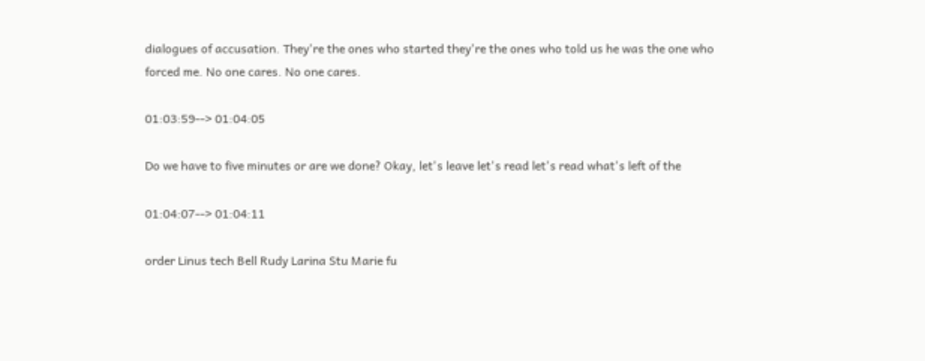dialogues of accusation. They're the ones who started they're the ones who told us he was the one who forced me. No one cares. No one cares.

01:03:59--> 01:04:05

Do we have to five minutes or are we done? Okay, let's leave let's read let's read what's left of the

01:04:07--> 01:04:11

order Linus tech Bell Rudy Larina Stu Marie fu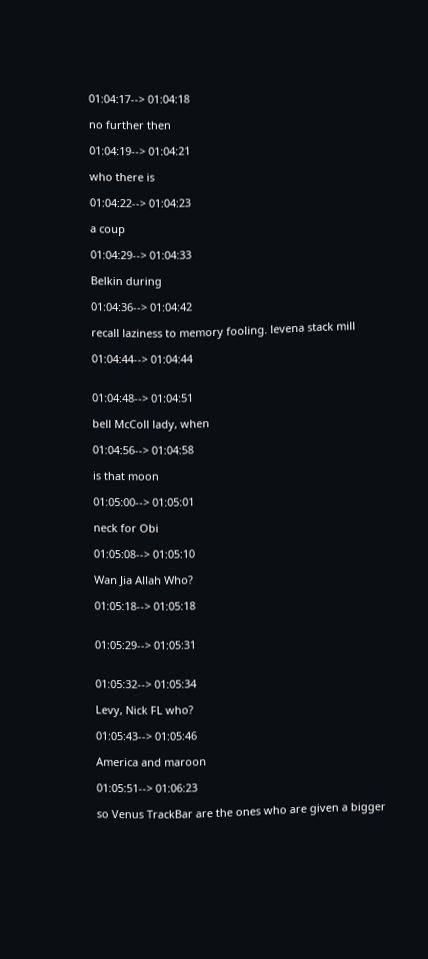01:04:17--> 01:04:18

no further then

01:04:19--> 01:04:21

who there is

01:04:22--> 01:04:23

a coup

01:04:29--> 01:04:33

Belkin during

01:04:36--> 01:04:42

recall laziness to memory fooling. levena stack mill

01:04:44--> 01:04:44


01:04:48--> 01:04:51

bell McColl lady, when

01:04:56--> 01:04:58

is that moon

01:05:00--> 01:05:01

neck for Obi

01:05:08--> 01:05:10

Wan Jia Allah Who?

01:05:18--> 01:05:18


01:05:29--> 01:05:31


01:05:32--> 01:05:34

Levy, Nick FL who?

01:05:43--> 01:05:46

America and maroon

01:05:51--> 01:06:23

so Venus TrackBar are the ones who are given a bigger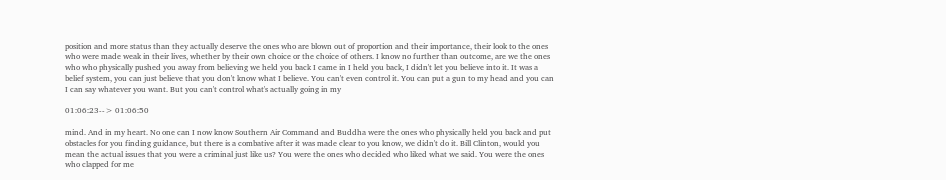position and more status than they actually deserve the ones who are blown out of proportion and their importance, their look to the ones who were made weak in their lives, whether by their own choice or the choice of others. I know no further than outcome, are we the ones who who physically pushed you away from believing we held you back I came in I held you back, I didn't let you believe into it. It was a belief system, you can just believe that you don't know what I believe. You can't even control it. You can put a gun to my head and you can I can say whatever you want. But you can't control what's actually going in my

01:06:23--> 01:06:50

mind. And in my heart. No one can I now know Southern Air Command and Buddha were the ones who physically held you back and put obstacles for you finding guidance, but there is a combative after it was made clear to you know, we didn't do it. Bill Clinton, would you mean the actual issues that you were a criminal just like us? You were the ones who decided who liked what we said. You were the ones who clapped for me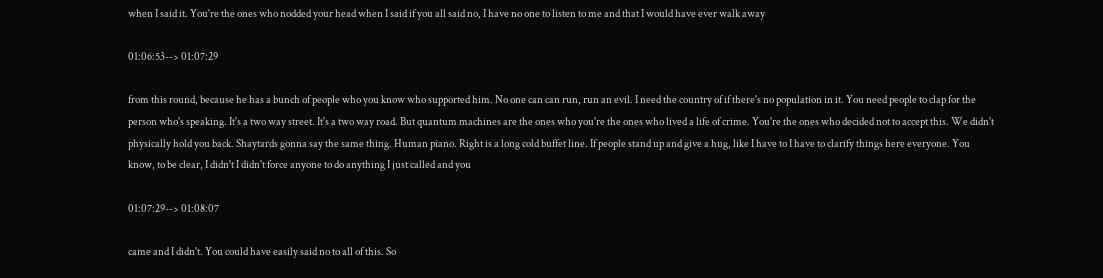when I said it. You're the ones who nodded your head when I said if you all said no, I have no one to listen to me and that I would have ever walk away

01:06:53--> 01:07:29

from this round, because he has a bunch of people who you know who supported him. No one can can run, run an evil. I need the country of if there's no population in it. You need people to clap for the person who's speaking. It's a two way street. It's a two way road. But quantum machines are the ones who you're the ones who lived a life of crime. You're the ones who decided not to accept this. We didn't physically hold you back. Shaytards gonna say the same thing. Human piano. Right is a long cold buffet line. If people stand up and give a hug, like I have to I have to clarify things here everyone. You know, to be clear, I didn't I didn't force anyone to do anything I just called and you

01:07:29--> 01:08:07

came and I didn't. You could have easily said no to all of this. So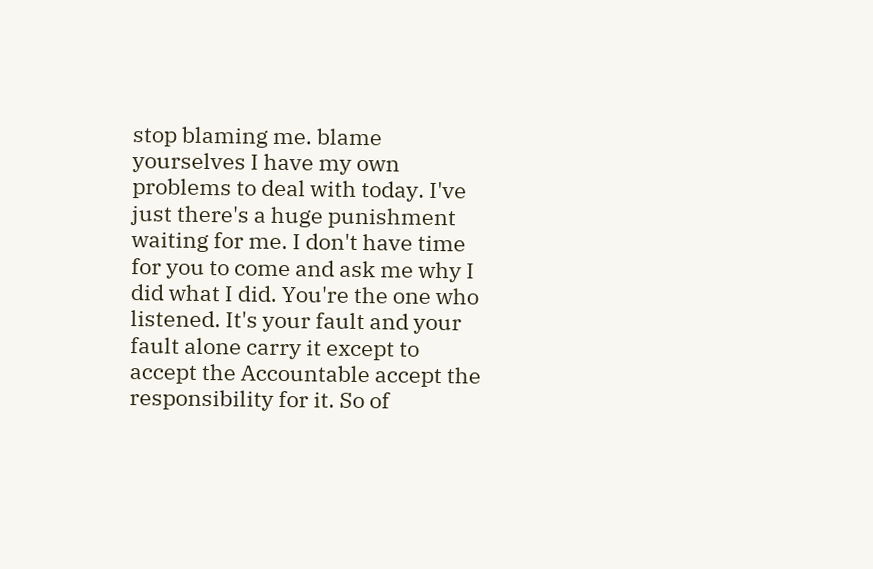stop blaming me. blame yourselves I have my own problems to deal with today. I've just there's a huge punishment waiting for me. I don't have time for you to come and ask me why I did what I did. You're the one who listened. It's your fault and your fault alone carry it except to accept the Accountable accept the responsibility for it. So of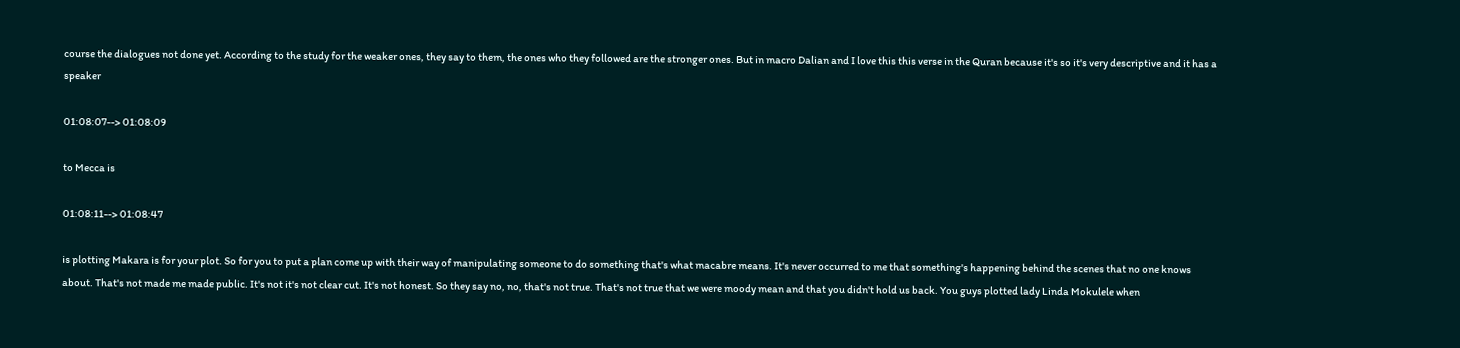course the dialogues not done yet. According to the study for the weaker ones, they say to them, the ones who they followed are the stronger ones. But in macro Dalian and I love this this verse in the Quran because it's so it's very descriptive and it has a speaker

01:08:07--> 01:08:09

to Mecca is

01:08:11--> 01:08:47

is plotting Makara is for your plot. So for you to put a plan come up with their way of manipulating someone to do something that's what macabre means. It's never occurred to me that something's happening behind the scenes that no one knows about. That's not made me made public. It's not it's not clear cut. It's not honest. So they say no, no, that's not true. That's not true that we were moody mean and that you didn't hold us back. You guys plotted lady Linda Mokulele when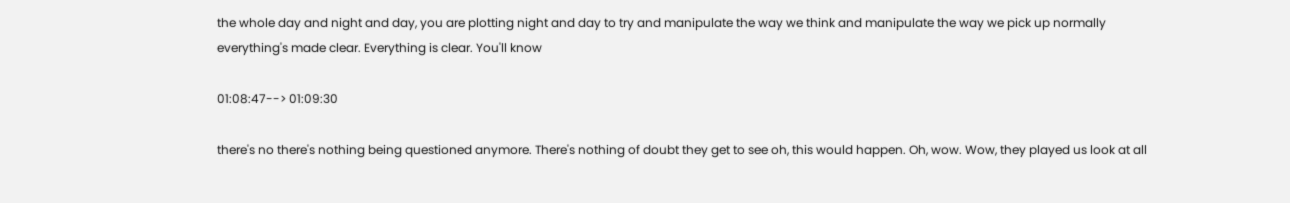the whole day and night and day, you are plotting night and day to try and manipulate the way we think and manipulate the way we pick up normally everything's made clear. Everything is clear. You'll know

01:08:47--> 01:09:30

there's no there's nothing being questioned anymore. There's nothing of doubt they get to see oh, this would happen. Oh, wow. Wow, they played us look at all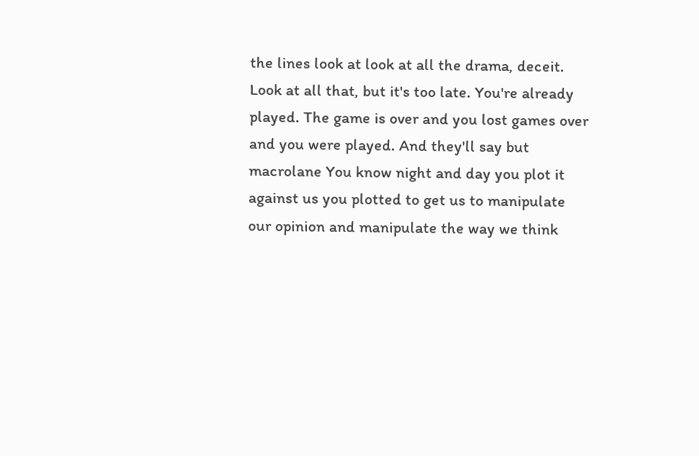the lines look at look at all the drama, deceit. Look at all that, but it's too late. You're already played. The game is over and you lost games over and you were played. And they'll say but macrolane You know night and day you plot it against us you plotted to get us to manipulate our opinion and manipulate the way we think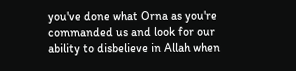you've done what Orna as you're commanded us and look for our ability to disbelieve in Allah when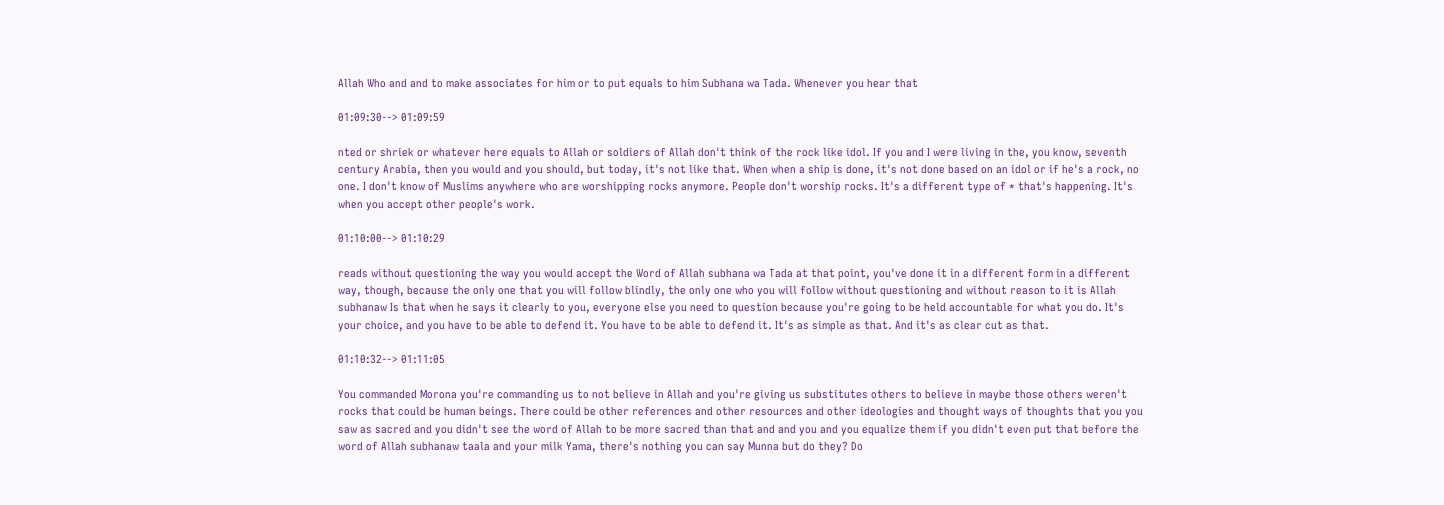Allah Who and and to make associates for him or to put equals to him Subhana wa Tada. Whenever you hear that

01:09:30--> 01:09:59

nted or shriek or whatever here equals to Allah or soldiers of Allah don't think of the rock like idol. If you and I were living in the, you know, seventh century Arabia, then you would and you should, but today, it's not like that. When when a ship is done, it's not done based on an idol or if he's a rock, no one. I don't know of Muslims anywhere who are worshipping rocks anymore. People don't worship rocks. It's a different type of * that's happening. It's when you accept other people's work.

01:10:00--> 01:10:29

reads without questioning the way you would accept the Word of Allah subhana wa Tada at that point, you've done it in a different form in a different way, though, because the only one that you will follow blindly, the only one who you will follow without questioning and without reason to it is Allah subhanaw Is that when he says it clearly to you, everyone else you need to question because you're going to be held accountable for what you do. It's your choice, and you have to be able to defend it. You have to be able to defend it. It's as simple as that. And it's as clear cut as that.

01:10:32--> 01:11:05

You commanded Morona you're commanding us to not believe in Allah and you're giving us substitutes others to believe in maybe those others weren't rocks that could be human beings. There could be other references and other resources and other ideologies and thought ways of thoughts that you you saw as sacred and you didn't see the word of Allah to be more sacred than that and and you and you equalize them if you didn't even put that before the word of Allah subhanaw taala and your milk Yama, there's nothing you can say Munna but do they? Do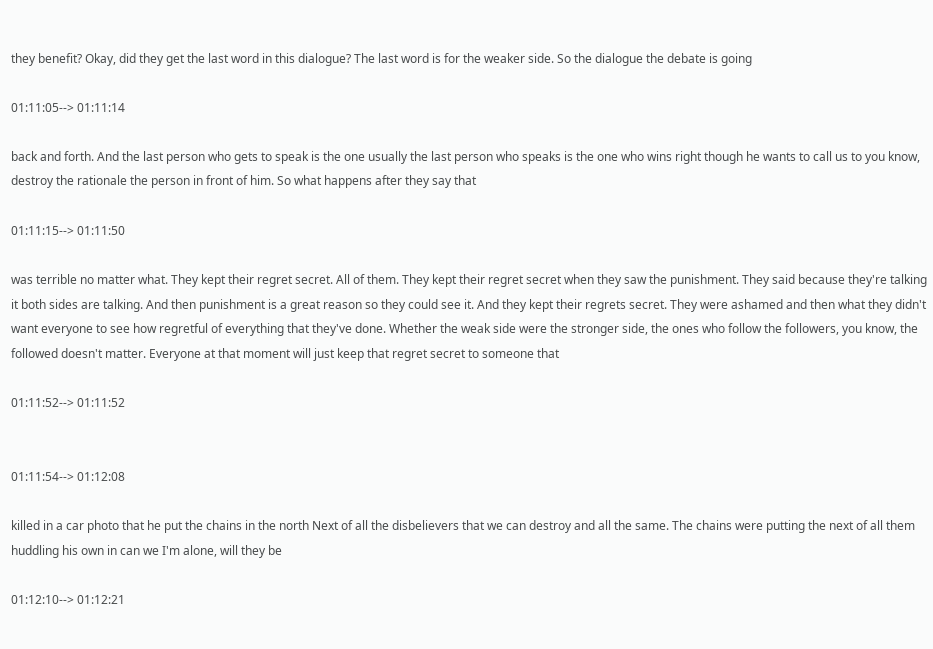they benefit? Okay, did they get the last word in this dialogue? The last word is for the weaker side. So the dialogue the debate is going

01:11:05--> 01:11:14

back and forth. And the last person who gets to speak is the one usually the last person who speaks is the one who wins right though he wants to call us to you know, destroy the rationale the person in front of him. So what happens after they say that

01:11:15--> 01:11:50

was terrible no matter what. They kept their regret secret. All of them. They kept their regret secret when they saw the punishment. They said because they're talking it both sides are talking. And then punishment is a great reason so they could see it. And they kept their regrets secret. They were ashamed and then what they didn't want everyone to see how regretful of everything that they've done. Whether the weak side were the stronger side, the ones who follow the followers, you know, the followed doesn't matter. Everyone at that moment will just keep that regret secret to someone that

01:11:52--> 01:11:52


01:11:54--> 01:12:08

killed in a car photo that he put the chains in the north Next of all the disbelievers that we can destroy and all the same. The chains were putting the next of all them huddling his own in can we I'm alone, will they be

01:12:10--> 01:12:21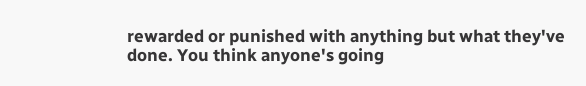rewarded or punished with anything but what they've done. You think anyone's going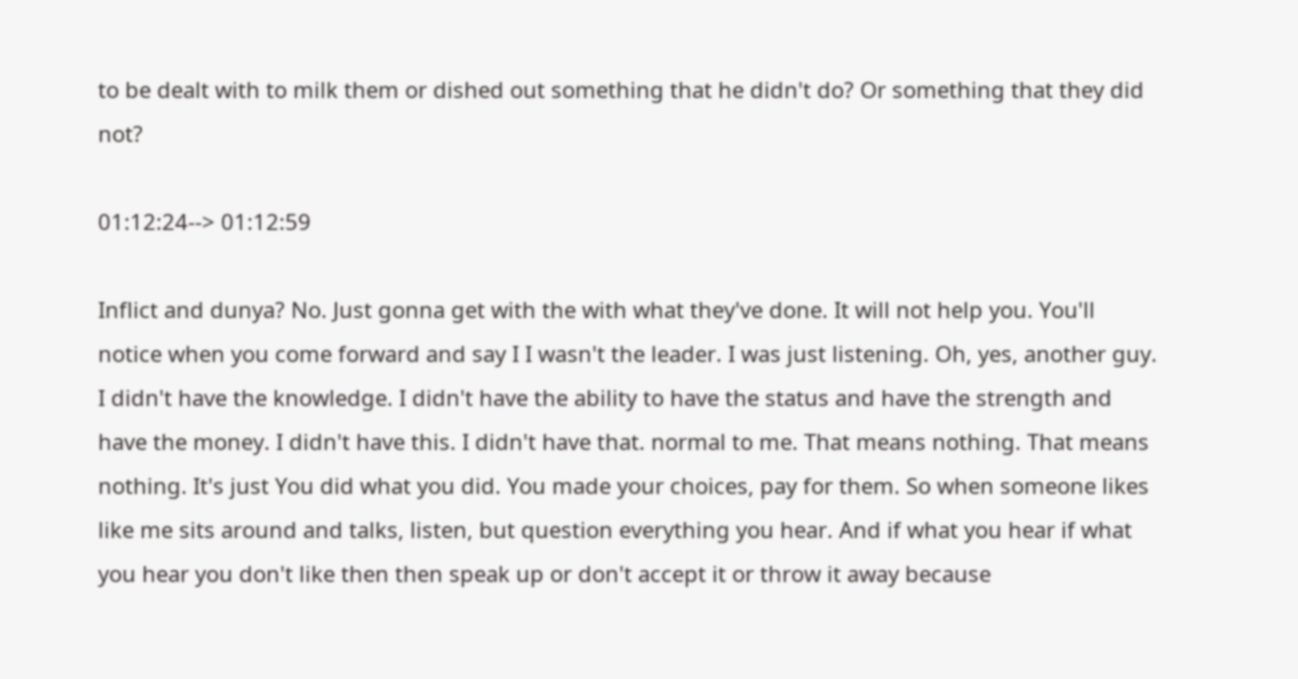to be dealt with to milk them or dished out something that he didn't do? Or something that they did not?

01:12:24--> 01:12:59

Inflict and dunya? No. Just gonna get with the with what they've done. It will not help you. You'll notice when you come forward and say I I wasn't the leader. I was just listening. Oh, yes, another guy. I didn't have the knowledge. I didn't have the ability to have the status and have the strength and have the money. I didn't have this. I didn't have that. normal to me. That means nothing. That means nothing. It's just You did what you did. You made your choices, pay for them. So when someone likes like me sits around and talks, listen, but question everything you hear. And if what you hear if what you hear you don't like then then speak up or don't accept it or throw it away because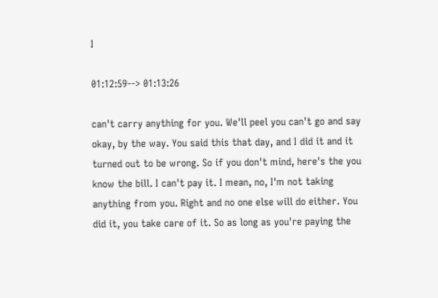I

01:12:59--> 01:13:26

can't carry anything for you. We'll peel you can't go and say okay, by the way. You said this that day, and I did it and it turned out to be wrong. So if you don't mind, here's the you know the bill. I can't pay it. I mean, no, I'm not taking anything from you. Right and no one else will do either. You did it, you take care of it. So as long as you're paying the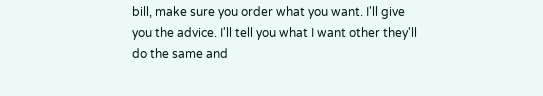bill, make sure you order what you want. I'll give you the advice. I'll tell you what I want other they'll do the same and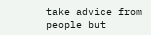take advice from people but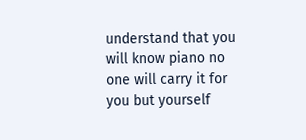understand that you will know piano no one will carry it for you but yourself